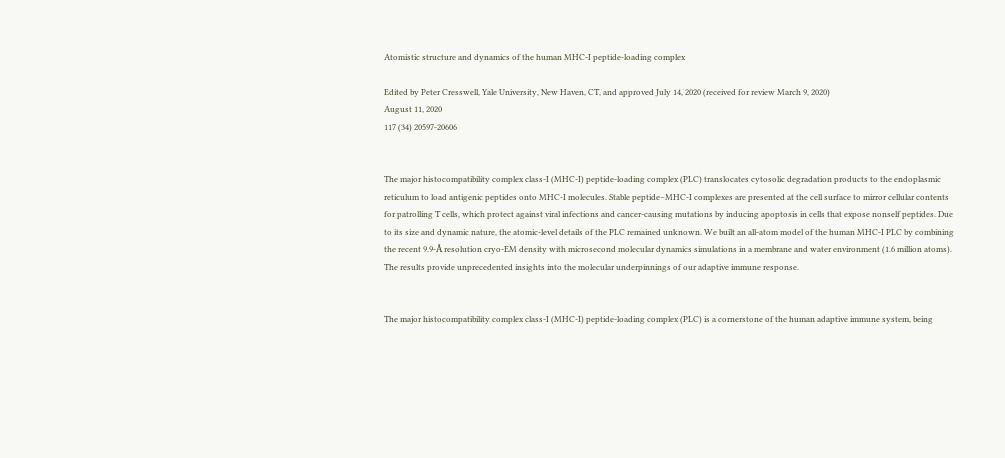Atomistic structure and dynamics of the human MHC-I peptide-loading complex

Edited by Peter Cresswell, Yale University, New Haven, CT, and approved July 14, 2020 (received for review March 9, 2020)
August 11, 2020
117 (34) 20597-20606


The major histocompatibility complex class-I (MHC-I) peptide-loading complex (PLC) translocates cytosolic degradation products to the endoplasmic reticulum to load antigenic peptides onto MHC-I molecules. Stable peptide–MHC-I complexes are presented at the cell surface to mirror cellular contents for patrolling T cells, which protect against viral infections and cancer-causing mutations by inducing apoptosis in cells that expose nonself peptides. Due to its size and dynamic nature, the atomic-level details of the PLC remained unknown. We built an all-atom model of the human MHC-I PLC by combining the recent 9.9-Å resolution cryo-EM density with microsecond molecular dynamics simulations in a membrane and water environment (1.6 million atoms). The results provide unprecedented insights into the molecular underpinnings of our adaptive immune response.


The major histocompatibility complex class-I (MHC-I) peptide-loading complex (PLC) is a cornerstone of the human adaptive immune system, being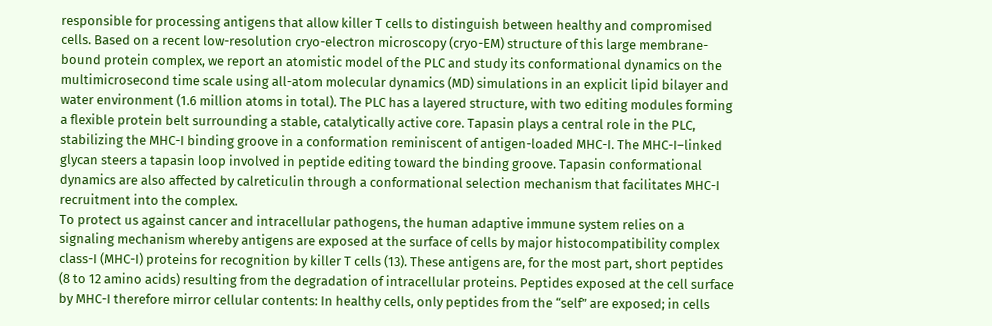responsible for processing antigens that allow killer T cells to distinguish between healthy and compromised cells. Based on a recent low-resolution cryo-electron microscopy (cryo-EM) structure of this large membrane-bound protein complex, we report an atomistic model of the PLC and study its conformational dynamics on the multimicrosecond time scale using all-atom molecular dynamics (MD) simulations in an explicit lipid bilayer and water environment (1.6 million atoms in total). The PLC has a layered structure, with two editing modules forming a flexible protein belt surrounding a stable, catalytically active core. Tapasin plays a central role in the PLC, stabilizing the MHC-I binding groove in a conformation reminiscent of antigen-loaded MHC-I. The MHC-I–linked glycan steers a tapasin loop involved in peptide editing toward the binding groove. Tapasin conformational dynamics are also affected by calreticulin through a conformational selection mechanism that facilitates MHC-I recruitment into the complex.
To protect us against cancer and intracellular pathogens, the human adaptive immune system relies on a signaling mechanism whereby antigens are exposed at the surface of cells by major histocompatibility complex class-I (MHC-I) proteins for recognition by killer T cells (13). These antigens are, for the most part, short peptides (8 to 12 amino acids) resulting from the degradation of intracellular proteins. Peptides exposed at the cell surface by MHC-I therefore mirror cellular contents: In healthy cells, only peptides from the “self” are exposed; in cells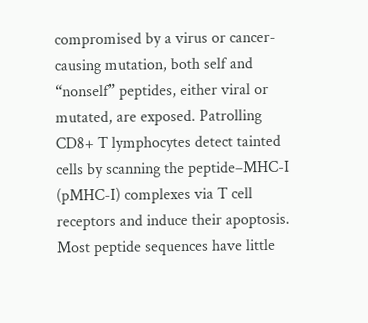compromised by a virus or cancer-causing mutation, both self and “nonself” peptides, either viral or mutated, are exposed. Patrolling CD8+ T lymphocytes detect tainted cells by scanning the peptide–MHC-I (pMHC-I) complexes via T cell receptors and induce their apoptosis.
Most peptide sequences have little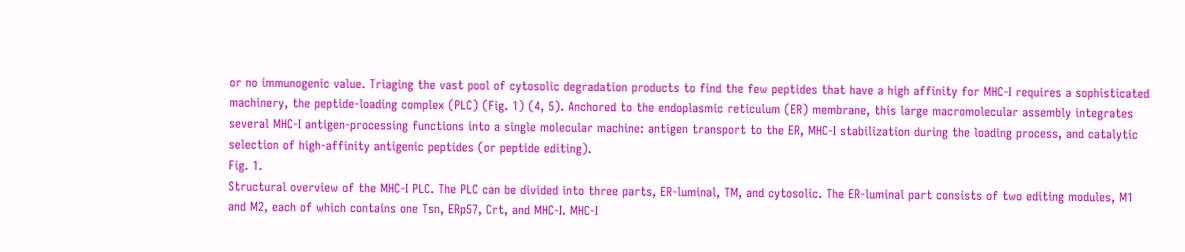or no immunogenic value. Triaging the vast pool of cytosolic degradation products to find the few peptides that have a high affinity for MHC-I requires a sophisticated machinery, the peptide-loading complex (PLC) (Fig. 1) (4, 5). Anchored to the endoplasmic reticulum (ER) membrane, this large macromolecular assembly integrates several MHC-I antigen-processing functions into a single molecular machine: antigen transport to the ER, MHC-I stabilization during the loading process, and catalytic selection of high-affinity antigenic peptides (or peptide editing).
Fig. 1.
Structural overview of the MHC-I PLC. The PLC can be divided into three parts, ER-luminal, TM, and cytosolic. The ER-luminal part consists of two editing modules, M1 and M2, each of which contains one Tsn, ERp57, Crt, and MHC-I. MHC-I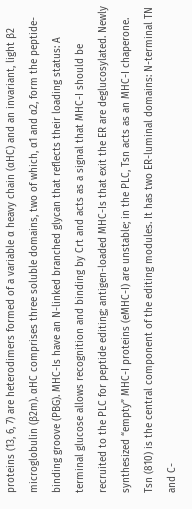proteins (13, 6, 7) are heterodimers formed of a variable α heavy chain (αHC) and an invariant, light β2 microglobulin (β2m). αHC comprises three soluble domains, two of which, α1 and α2, form the peptide-binding groove (PBG). MHC-Is have an N-linked branched glycan that reflects their loading status: A terminal glucose allows recognition and binding by Crt and acts as a signal that MHC-I should be recruited to the PLC for peptide editing; antigen-loaded MHC-Is that exit the ER are deglucosylated. Newly synthesized “empty” MHC-I proteins (eMHC-I) are unstable; in the PLC, Tsn acts as an MHC-I chaperone. Tsn (810) is the central component of the editing modules. It has two ER-luminal domains: N-terminal TN and C-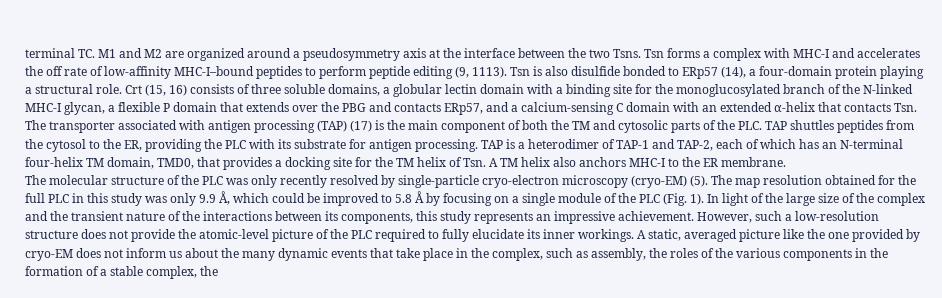terminal TC. M1 and M2 are organized around a pseudosymmetry axis at the interface between the two Tsns. Tsn forms a complex with MHC-I and accelerates the off rate of low-affinity MHC-I–bound peptides to perform peptide editing (9, 1113). Tsn is also disulfide bonded to ERp57 (14), a four-domain protein playing a structural role. Crt (15, 16) consists of three soluble domains, a globular lectin domain with a binding site for the monoglucosylated branch of the N-linked MHC-I glycan, a flexible P domain that extends over the PBG and contacts ERp57, and a calcium-sensing C domain with an extended α-helix that contacts Tsn. The transporter associated with antigen processing (TAP) (17) is the main component of both the TM and cytosolic parts of the PLC. TAP shuttles peptides from the cytosol to the ER, providing the PLC with its substrate for antigen processing. TAP is a heterodimer of TAP-1 and TAP-2, each of which has an N-terminal four-helix TM domain, TMD0, that provides a docking site for the TM helix of Tsn. A TM helix also anchors MHC-I to the ER membrane.
The molecular structure of the PLC was only recently resolved by single-particle cryo-electron microscopy (cryo-EM) (5). The map resolution obtained for the full PLC in this study was only 9.9 Å, which could be improved to 5.8 Å by focusing on a single module of the PLC (Fig. 1). In light of the large size of the complex and the transient nature of the interactions between its components, this study represents an impressive achievement. However, such a low-resolution structure does not provide the atomic-level picture of the PLC required to fully elucidate its inner workings. A static, averaged picture like the one provided by cryo-EM does not inform us about the many dynamic events that take place in the complex, such as assembly, the roles of the various components in the formation of a stable complex, the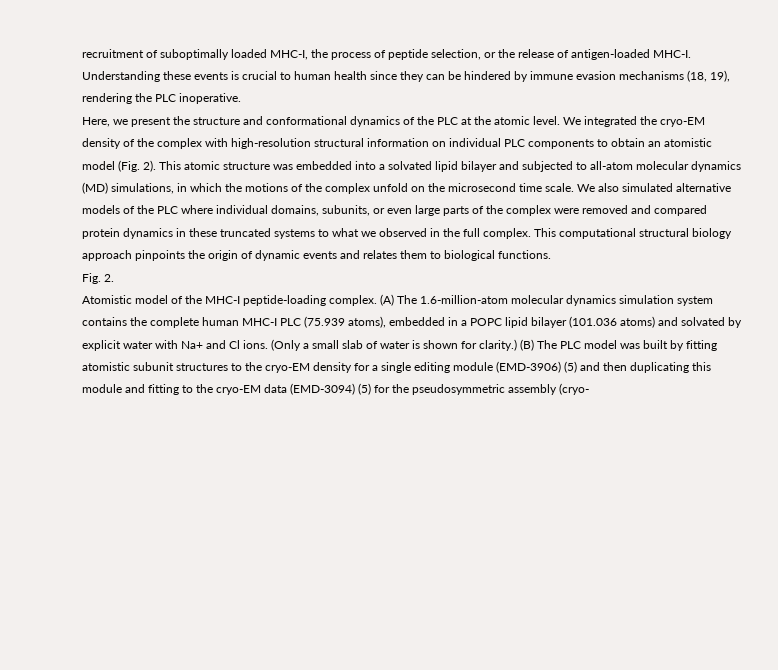recruitment of suboptimally loaded MHC-I, the process of peptide selection, or the release of antigen-loaded MHC-I. Understanding these events is crucial to human health since they can be hindered by immune evasion mechanisms (18, 19), rendering the PLC inoperative.
Here, we present the structure and conformational dynamics of the PLC at the atomic level. We integrated the cryo-EM density of the complex with high-resolution structural information on individual PLC components to obtain an atomistic model (Fig. 2). This atomic structure was embedded into a solvated lipid bilayer and subjected to all-atom molecular dynamics (MD) simulations, in which the motions of the complex unfold on the microsecond time scale. We also simulated alternative models of the PLC where individual domains, subunits, or even large parts of the complex were removed and compared protein dynamics in these truncated systems to what we observed in the full complex. This computational structural biology approach pinpoints the origin of dynamic events and relates them to biological functions.
Fig. 2.
Atomistic model of the MHC-I peptide-loading complex. (A) The 1.6-million-atom molecular dynamics simulation system contains the complete human MHC-I PLC (75.939 atoms), embedded in a POPC lipid bilayer (101.036 atoms) and solvated by explicit water with Na+ and Cl ions. (Only a small slab of water is shown for clarity.) (B) The PLC model was built by fitting atomistic subunit structures to the cryo-EM density for a single editing module (EMD-3906) (5) and then duplicating this module and fitting to the cryo-EM data (EMD-3094) (5) for the pseudosymmetric assembly (cryo-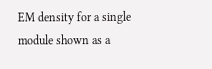EM density for a single module shown as a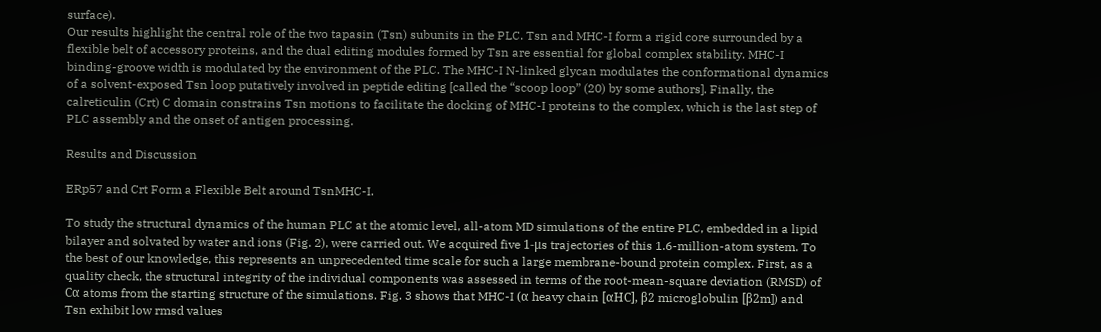surface).
Our results highlight the central role of the two tapasin (Tsn) subunits in the PLC. Tsn and MHC-I form a rigid core surrounded by a flexible belt of accessory proteins, and the dual editing modules formed by Tsn are essential for global complex stability. MHC-I binding-groove width is modulated by the environment of the PLC. The MHC-I N-linked glycan modulates the conformational dynamics of a solvent-exposed Tsn loop putatively involved in peptide editing [called the “scoop loop” (20) by some authors]. Finally, the calreticulin (Crt) C domain constrains Tsn motions to facilitate the docking of MHC-I proteins to the complex, which is the last step of PLC assembly and the onset of antigen processing.

Results and Discussion

ERp57 and Crt Form a Flexible Belt around TsnMHC-I.

To study the structural dynamics of the human PLC at the atomic level, all-atom MD simulations of the entire PLC, embedded in a lipid bilayer and solvated by water and ions (Fig. 2), were carried out. We acquired five 1-μs trajectories of this 1.6-million-atom system. To the best of our knowledge, this represents an unprecedented time scale for such a large membrane-bound protein complex. First, as a quality check, the structural integrity of the individual components was assessed in terms of the root-mean-square deviation (RMSD) of Cα atoms from the starting structure of the simulations. Fig. 3 shows that MHC-I (α heavy chain [αHC], β2 microglobulin [β2m]) and Tsn exhibit low rmsd values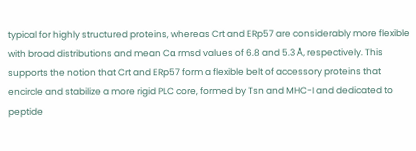typical for highly structured proteins, whereas Crt and ERp57 are considerably more flexible with broad distributions and mean Cα rmsd values of 6.8 and 5.3 Å, respectively. This supports the notion that Crt and ERp57 form a flexible belt of accessory proteins that encircle and stabilize a more rigid PLC core, formed by Tsn and MHC-I and dedicated to peptide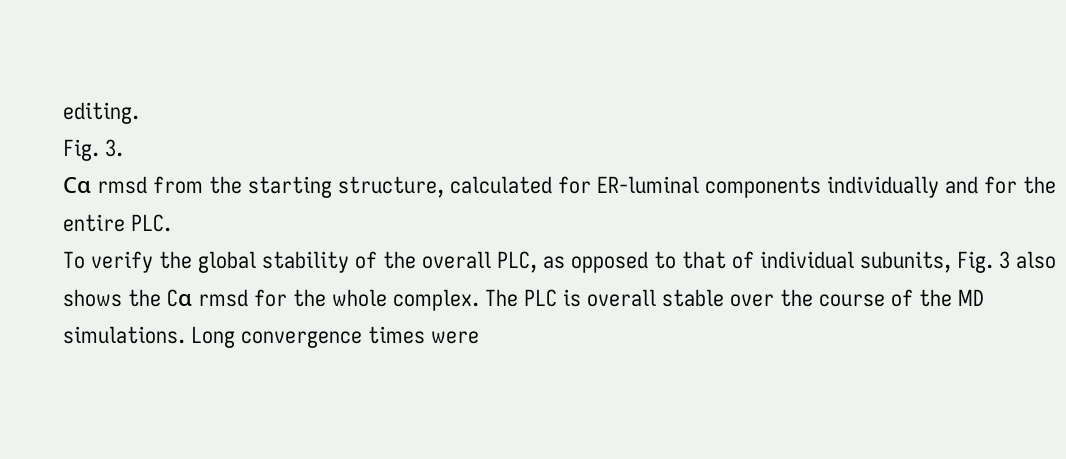editing.
Fig. 3.
Cα rmsd from the starting structure, calculated for ER-luminal components individually and for the entire PLC.
To verify the global stability of the overall PLC, as opposed to that of individual subunits, Fig. 3 also shows the Cα rmsd for the whole complex. The PLC is overall stable over the course of the MD simulations. Long convergence times were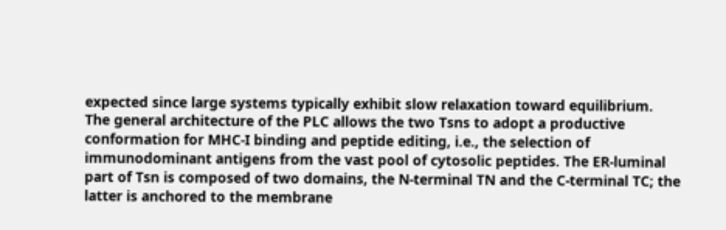expected since large systems typically exhibit slow relaxation toward equilibrium.
The general architecture of the PLC allows the two Tsns to adopt a productive conformation for MHC-I binding and peptide editing, i.e., the selection of immunodominant antigens from the vast pool of cytosolic peptides. The ER-luminal part of Tsn is composed of two domains, the N-terminal TN and the C-terminal TC; the latter is anchored to the membrane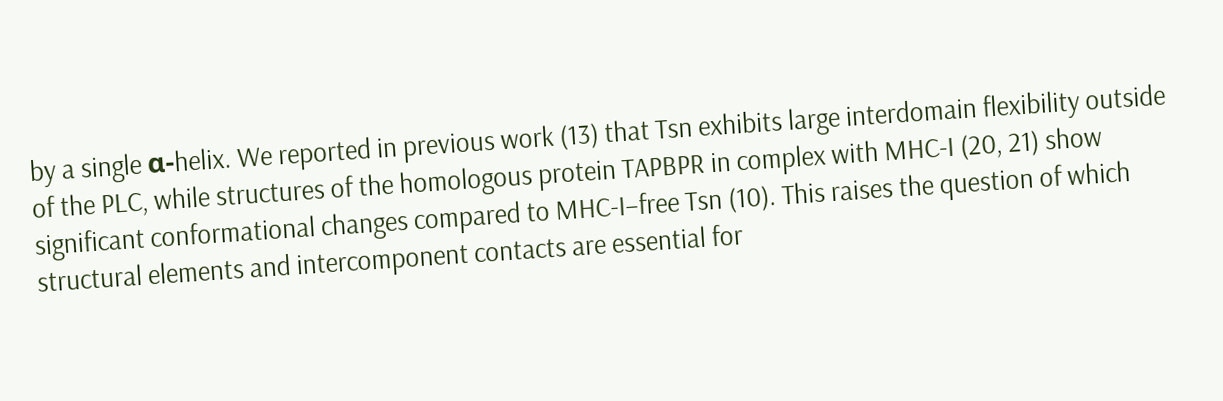by a single α-helix. We reported in previous work (13) that Tsn exhibits large interdomain flexibility outside of the PLC, while structures of the homologous protein TAPBPR in complex with MHC-I (20, 21) show significant conformational changes compared to MHC-I–free Tsn (10). This raises the question of which structural elements and intercomponent contacts are essential for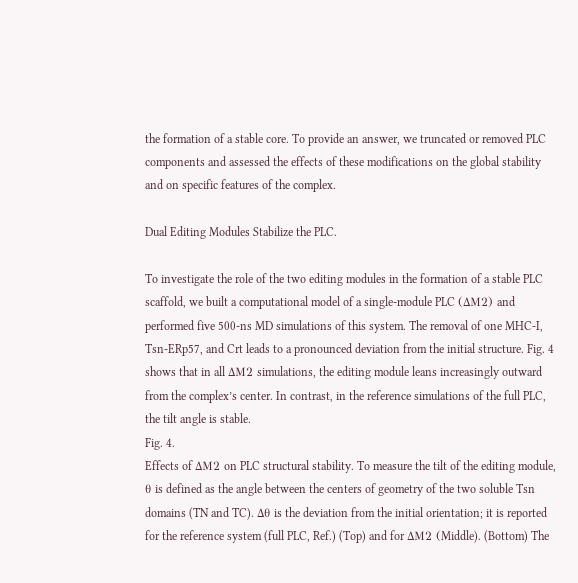the formation of a stable core. To provide an answer, we truncated or removed PLC components and assessed the effects of these modifications on the global stability and on specific features of the complex.

Dual Editing Modules Stabilize the PLC.

To investigate the role of the two editing modules in the formation of a stable PLC scaffold, we built a computational model of a single-module PLC (ΔM2) and performed five 500-ns MD simulations of this system. The removal of one MHC-I, Tsn-ERp57, and Crt leads to a pronounced deviation from the initial structure. Fig. 4 shows that in all ΔM2 simulations, the editing module leans increasingly outward from the complex’s center. In contrast, in the reference simulations of the full PLC, the tilt angle is stable.
Fig. 4.
Effects of ΔM2 on PLC structural stability. To measure the tilt of the editing module, θ is defined as the angle between the centers of geometry of the two soluble Tsn domains (TN and TC). Δθ is the deviation from the initial orientation; it is reported for the reference system (full PLC, Ref.) (Top) and for ΔM2 (Middle). (Bottom) The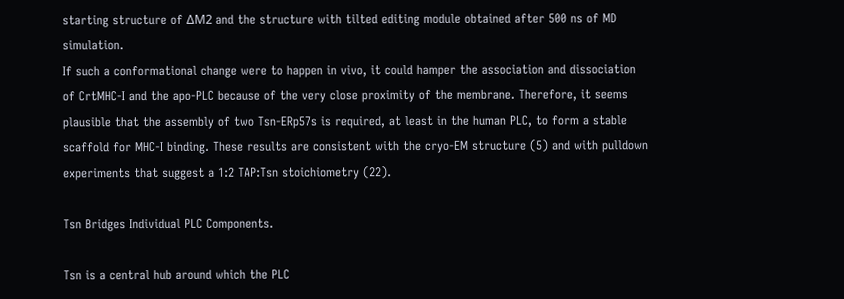starting structure of ΔM2 and the structure with tilted editing module obtained after 500 ns of MD simulation.
If such a conformational change were to happen in vivo, it could hamper the association and dissociation of CrtMHC-I and the apo-PLC because of the very close proximity of the membrane. Therefore, it seems plausible that the assembly of two Tsn-ERp57s is required, at least in the human PLC, to form a stable scaffold for MHC-I binding. These results are consistent with the cryo-EM structure (5) and with pulldown experiments that suggest a 1:2 TAP:Tsn stoichiometry (22).

Tsn Bridges Individual PLC Components.

Tsn is a central hub around which the PLC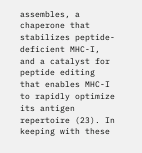assembles, a chaperone that stabilizes peptide-deficient MHC-I, and a catalyst for peptide editing that enables MHC-I to rapidly optimize its antigen repertoire (23). In keeping with these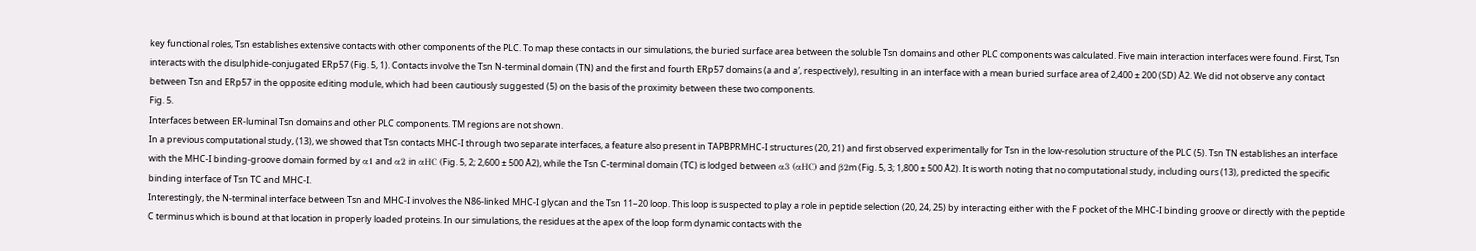key functional roles, Tsn establishes extensive contacts with other components of the PLC. To map these contacts in our simulations, the buried surface area between the soluble Tsn domains and other PLC components was calculated. Five main interaction interfaces were found. First, Tsn interacts with the disulphide-conjugated ERp57 (Fig. 5, 1). Contacts involve the Tsn N-terminal domain (TN) and the first and fourth ERp57 domains (a and a′, respectively), resulting in an interface with a mean buried surface area of 2,400 ± 200 (SD) Å2. We did not observe any contact between Tsn and ERp57 in the opposite editing module, which had been cautiously suggested (5) on the basis of the proximity between these two components.
Fig. 5.
Interfaces between ER-luminal Tsn domains and other PLC components. TM regions are not shown.
In a previous computational study, (13), we showed that Tsn contacts MHC-I through two separate interfaces, a feature also present in TAPBPRMHC-I structures (20, 21) and first observed experimentally for Tsn in the low-resolution structure of the PLC (5). Tsn TN establishes an interface with the MHC-I binding-groove domain formed by α1 and α2 in αHC (Fig. 5, 2; 2,600 ± 500 Å2), while the Tsn C-terminal domain (TC) is lodged between α3 (αHC) and β2m (Fig. 5, 3; 1,800 ± 500 Å2). It is worth noting that no computational study, including ours (13), predicted the specific binding interface of Tsn TC and MHC-I.
Interestingly, the N-terminal interface between Tsn and MHC-I involves the N86-linked MHC-I glycan and the Tsn 11–20 loop. This loop is suspected to play a role in peptide selection (20, 24, 25) by interacting either with the F pocket of the MHC-I binding groove or directly with the peptide C terminus which is bound at that location in properly loaded proteins. In our simulations, the residues at the apex of the loop form dynamic contacts with the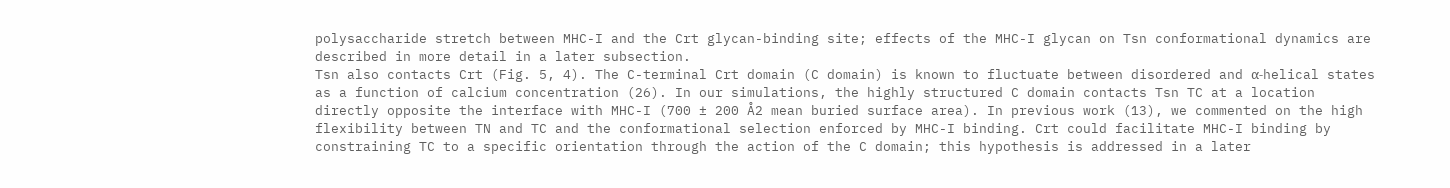polysaccharide stretch between MHC-I and the Crt glycan-binding site; effects of the MHC-I glycan on Tsn conformational dynamics are described in more detail in a later subsection.
Tsn also contacts Crt (Fig. 5, 4). The C-terminal Crt domain (C domain) is known to fluctuate between disordered and α-helical states as a function of calcium concentration (26). In our simulations, the highly structured C domain contacts Tsn TC at a location directly opposite the interface with MHC-I (700 ± 200 Å2 mean buried surface area). In previous work (13), we commented on the high flexibility between TN and TC and the conformational selection enforced by MHC-I binding. Crt could facilitate MHC-I binding by constraining TC to a specific orientation through the action of the C domain; this hypothesis is addressed in a later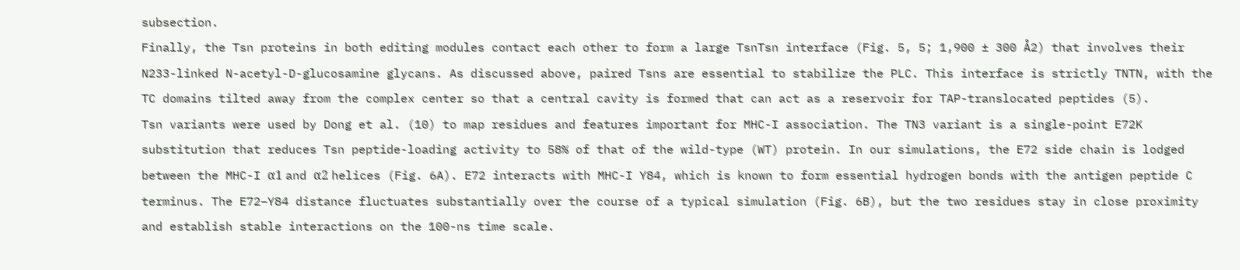subsection.
Finally, the Tsn proteins in both editing modules contact each other to form a large TsnTsn interface (Fig. 5, 5; 1,900 ± 300 Å2) that involves their N233-linked N-acetyl-D-glucosamine glycans. As discussed above, paired Tsns are essential to stabilize the PLC. This interface is strictly TNTN, with the TC domains tilted away from the complex center so that a central cavity is formed that can act as a reservoir for TAP-translocated peptides (5).
Tsn variants were used by Dong et al. (10) to map residues and features important for MHC-I association. The TN3 variant is a single-point E72K substitution that reduces Tsn peptide-loading activity to 58% of that of the wild-type (WT) protein. In our simulations, the E72 side chain is lodged between the MHC-I α1 and α2 helices (Fig. 6A). E72 interacts with MHC-I Y84, which is known to form essential hydrogen bonds with the antigen peptide C terminus. The E72–Y84 distance fluctuates substantially over the course of a typical simulation (Fig. 6B), but the two residues stay in close proximity and establish stable interactions on the 100-ns time scale.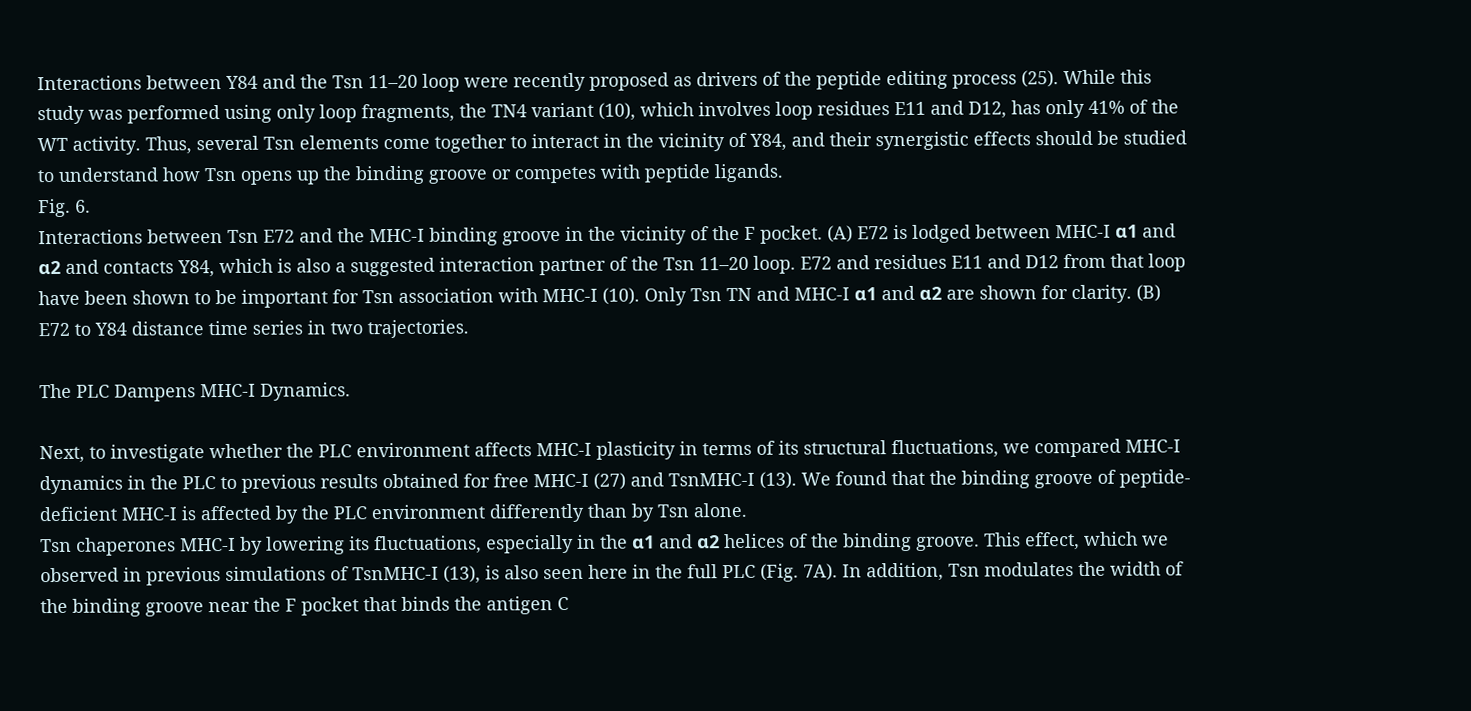Interactions between Y84 and the Tsn 11–20 loop were recently proposed as drivers of the peptide editing process (25). While this study was performed using only loop fragments, the TN4 variant (10), which involves loop residues E11 and D12, has only 41% of the WT activity. Thus, several Tsn elements come together to interact in the vicinity of Y84, and their synergistic effects should be studied to understand how Tsn opens up the binding groove or competes with peptide ligands.
Fig. 6.
Interactions between Tsn E72 and the MHC-I binding groove in the vicinity of the F pocket. (A) E72 is lodged between MHC-I α1 and α2 and contacts Y84, which is also a suggested interaction partner of the Tsn 11–20 loop. E72 and residues E11 and D12 from that loop have been shown to be important for Tsn association with MHC-I (10). Only Tsn TN and MHC-I α1 and α2 are shown for clarity. (B) E72 to Y84 distance time series in two trajectories.

The PLC Dampens MHC-I Dynamics.

Next, to investigate whether the PLC environment affects MHC-I plasticity in terms of its structural fluctuations, we compared MHC-I dynamics in the PLC to previous results obtained for free MHC-I (27) and TsnMHC-I (13). We found that the binding groove of peptide-deficient MHC-I is affected by the PLC environment differently than by Tsn alone.
Tsn chaperones MHC-I by lowering its fluctuations, especially in the α1 and α2 helices of the binding groove. This effect, which we observed in previous simulations of TsnMHC-I (13), is also seen here in the full PLC (Fig. 7A). In addition, Tsn modulates the width of the binding groove near the F pocket that binds the antigen C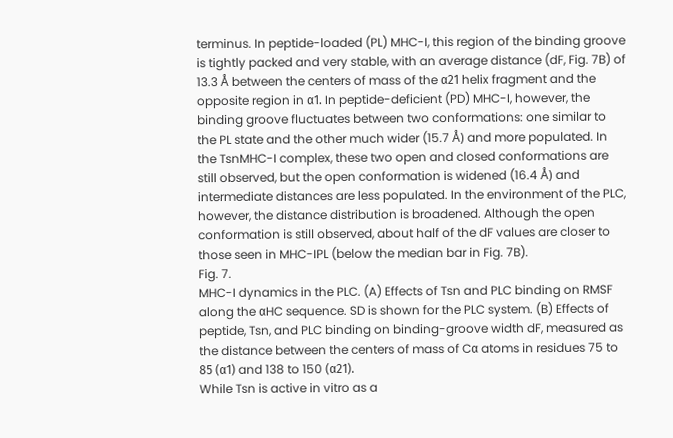terminus. In peptide-loaded (PL) MHC-I, this region of the binding groove is tightly packed and very stable, with an average distance (dF, Fig. 7B) of 13.3 Å between the centers of mass of the α21 helix fragment and the opposite region in α1. In peptide-deficient (PD) MHC-I, however, the binding groove fluctuates between two conformations: one similar to the PL state and the other much wider (15.7 Å) and more populated. In the TsnMHC-I complex, these two open and closed conformations are still observed, but the open conformation is widened (16.4 Å) and intermediate distances are less populated. In the environment of the PLC, however, the distance distribution is broadened. Although the open conformation is still observed, about half of the dF values are closer to those seen in MHC-IPL (below the median bar in Fig. 7B).
Fig. 7.
MHC-I dynamics in the PLC. (A) Effects of Tsn and PLC binding on RMSF along the αHC sequence. SD is shown for the PLC system. (B) Effects of peptide, Tsn, and PLC binding on binding-groove width dF, measured as the distance between the centers of mass of Cα atoms in residues 75 to 85 (α1) and 138 to 150 (α21).
While Tsn is active in vitro as a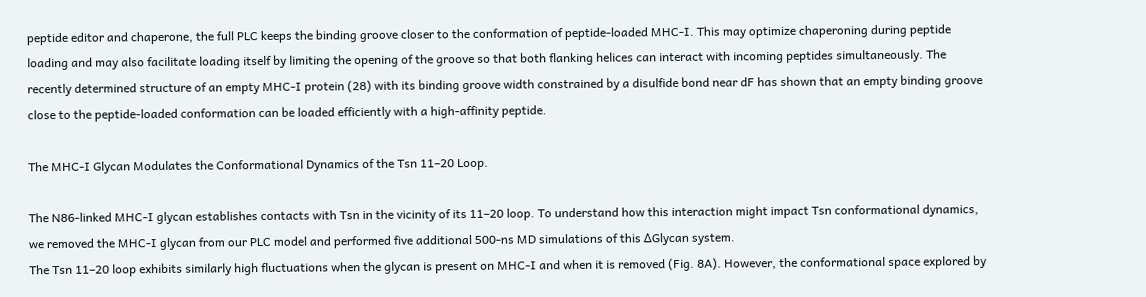peptide editor and chaperone, the full PLC keeps the binding groove closer to the conformation of peptide-loaded MHC-I. This may optimize chaperoning during peptide loading and may also facilitate loading itself by limiting the opening of the groove so that both flanking helices can interact with incoming peptides simultaneously. The recently determined structure of an empty MHC-I protein (28) with its binding groove width constrained by a disulfide bond near dF has shown that an empty binding groove close to the peptide-loaded conformation can be loaded efficiently with a high-affinity peptide.

The MHC-I Glycan Modulates the Conformational Dynamics of the Tsn 11–20 Loop.

The N86-linked MHC-I glycan establishes contacts with Tsn in the vicinity of its 11–20 loop. To understand how this interaction might impact Tsn conformational dynamics, we removed the MHC-I glycan from our PLC model and performed five additional 500-ns MD simulations of this ΔGlycan system.
The Tsn 11–20 loop exhibits similarly high fluctuations when the glycan is present on MHC-I and when it is removed (Fig. 8A). However, the conformational space explored by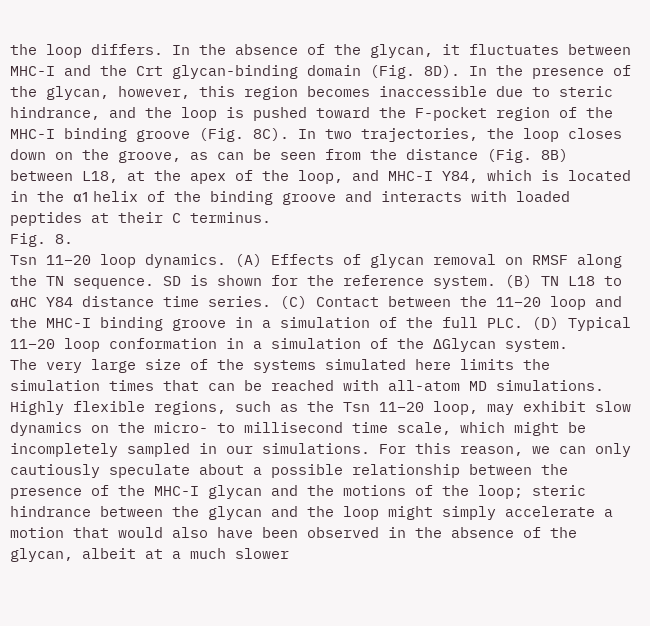the loop differs. In the absence of the glycan, it fluctuates between MHC-I and the Crt glycan-binding domain (Fig. 8D). In the presence of the glycan, however, this region becomes inaccessible due to steric hindrance, and the loop is pushed toward the F-pocket region of the MHC-I binding groove (Fig. 8C). In two trajectories, the loop closes down on the groove, as can be seen from the distance (Fig. 8B) between L18, at the apex of the loop, and MHC-I Y84, which is located in the α1 helix of the binding groove and interacts with loaded peptides at their C terminus.
Fig. 8.
Tsn 11–20 loop dynamics. (A) Effects of glycan removal on RMSF along the TN sequence. SD is shown for the reference system. (B) TN L18 to αHC Y84 distance time series. (C) Contact between the 11–20 loop and the MHC-I binding groove in a simulation of the full PLC. (D) Typical 11–20 loop conformation in a simulation of the ΔGlycan system.
The very large size of the systems simulated here limits the simulation times that can be reached with all-atom MD simulations. Highly flexible regions, such as the Tsn 11–20 loop, may exhibit slow dynamics on the micro- to millisecond time scale, which might be incompletely sampled in our simulations. For this reason, we can only cautiously speculate about a possible relationship between the presence of the MHC-I glycan and the motions of the loop; steric hindrance between the glycan and the loop might simply accelerate a motion that would also have been observed in the absence of the glycan, albeit at a much slower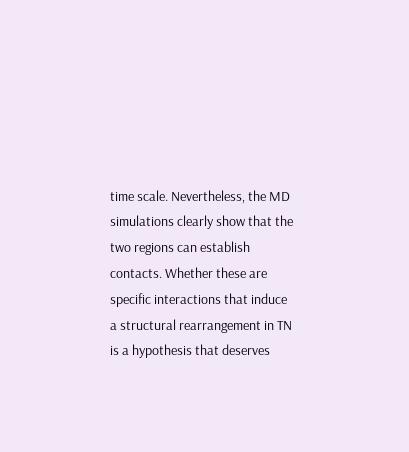time scale. Nevertheless, the MD simulations clearly show that the two regions can establish contacts. Whether these are specific interactions that induce a structural rearrangement in TN is a hypothesis that deserves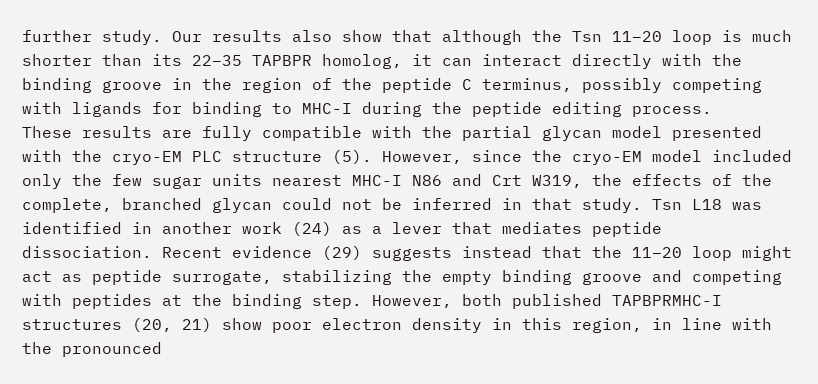further study. Our results also show that although the Tsn 11–20 loop is much shorter than its 22–35 TAPBPR homolog, it can interact directly with the binding groove in the region of the peptide C terminus, possibly competing with ligands for binding to MHC-I during the peptide editing process.
These results are fully compatible with the partial glycan model presented with the cryo-EM PLC structure (5). However, since the cryo-EM model included only the few sugar units nearest MHC-I N86 and Crt W319, the effects of the complete, branched glycan could not be inferred in that study. Tsn L18 was identified in another work (24) as a lever that mediates peptide dissociation. Recent evidence (29) suggests instead that the 11–20 loop might act as peptide surrogate, stabilizing the empty binding groove and competing with peptides at the binding step. However, both published TAPBPRMHC-I structures (20, 21) show poor electron density in this region, in line with the pronounced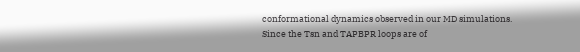conformational dynamics observed in our MD simulations. Since the Tsn and TAPBPR loops are of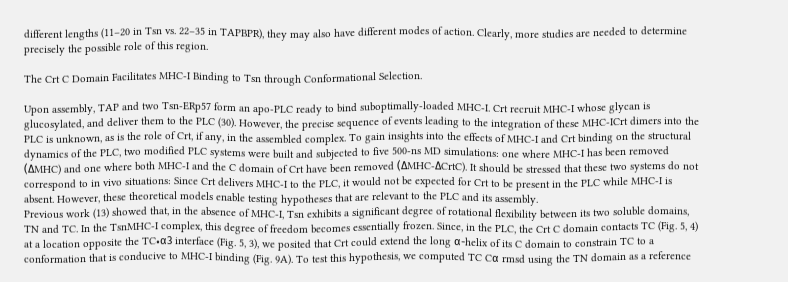different lengths (11–20 in Tsn vs. 22–35 in TAPBPR), they may also have different modes of action. Clearly, more studies are needed to determine precisely the possible role of this region.

The Crt C Domain Facilitates MHC-I Binding to Tsn through Conformational Selection.

Upon assembly, TAP and two Tsn-ERp57 form an apo-PLC ready to bind suboptimally-loaded MHC-I. Crt recruit MHC-I whose glycan is glucosylated, and deliver them to the PLC (30). However, the precise sequence of events leading to the integration of these MHC-ICrt dimers into the PLC is unknown, as is the role of Crt, if any, in the assembled complex. To gain insights into the effects of MHC-I and Crt binding on the structural dynamics of the PLC, two modified PLC systems were built and subjected to five 500-ns MD simulations: one where MHC-I has been removed (ΔMHC) and one where both MHC-I and the C domain of Crt have been removed (ΔMHC-ΔCrtC). It should be stressed that these two systems do not correspond to in vivo situations: Since Crt delivers MHC-I to the PLC, it would not be expected for Crt to be present in the PLC while MHC-I is absent. However, these theoretical models enable testing hypotheses that are relevant to the PLC and its assembly.
Previous work (13) showed that, in the absence of MHC-I, Tsn exhibits a significant degree of rotational flexibility between its two soluble domains, TN and TC. In the TsnMHC-I complex, this degree of freedom becomes essentially frozen. Since, in the PLC, the Crt C domain contacts TC (Fig. 5, 4) at a location opposite the TC•α3 interface (Fig. 5, 3), we posited that Crt could extend the long α-helix of its C domain to constrain TC to a conformation that is conducive to MHC-I binding (Fig. 9A). To test this hypothesis, we computed TC Cα rmsd using the TN domain as a reference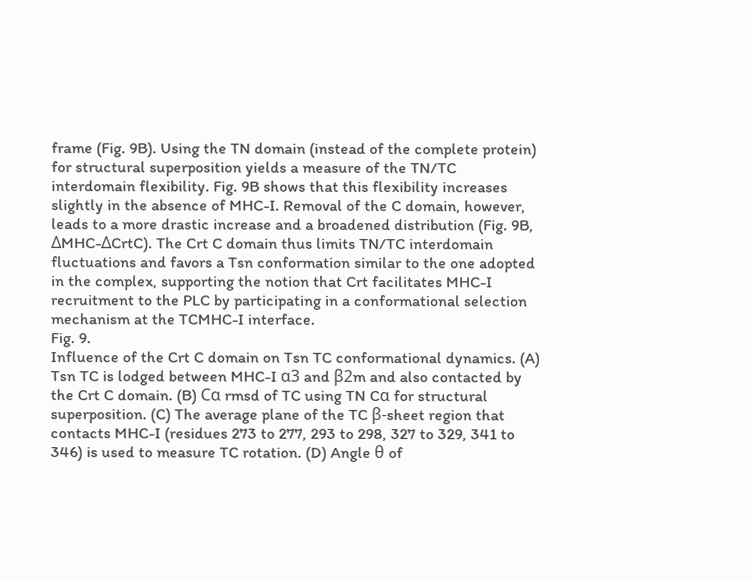frame (Fig. 9B). Using the TN domain (instead of the complete protein) for structural superposition yields a measure of the TN/TC interdomain flexibility. Fig. 9B shows that this flexibility increases slightly in the absence of MHC-I. Removal of the C domain, however, leads to a more drastic increase and a broadened distribution (Fig. 9B, ΔMHC-ΔCrtC). The Crt C domain thus limits TN/TC interdomain fluctuations and favors a Tsn conformation similar to the one adopted in the complex, supporting the notion that Crt facilitates MHC-I recruitment to the PLC by participating in a conformational selection mechanism at the TCMHC-I interface.
Fig. 9.
Influence of the Crt C domain on Tsn TC conformational dynamics. (A) Tsn TC is lodged between MHC-I α3 and β2m and also contacted by the Crt C domain. (B) Cα rmsd of TC using TN Cα for structural superposition. (C) The average plane of the TC β-sheet region that contacts MHC-I (residues 273 to 277, 293 to 298, 327 to 329, 341 to 346) is used to measure TC rotation. (D) Angle θ of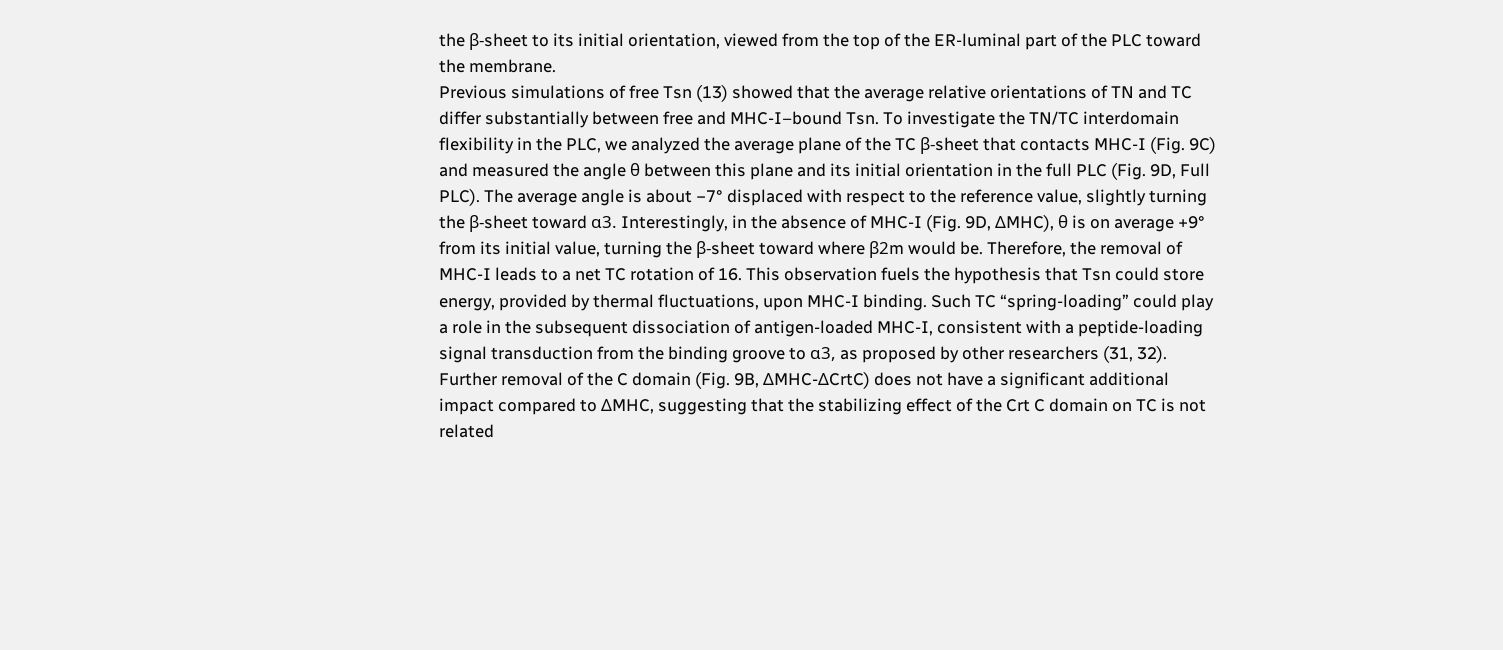the β-sheet to its initial orientation, viewed from the top of the ER-luminal part of the PLC toward the membrane.
Previous simulations of free Tsn (13) showed that the average relative orientations of TN and TC differ substantially between free and MHC-I–bound Tsn. To investigate the TN/TC interdomain flexibility in the PLC, we analyzed the average plane of the TC β-sheet that contacts MHC-I (Fig. 9C) and measured the angle θ between this plane and its initial orientation in the full PLC (Fig. 9D, Full PLC). The average angle is about −7° displaced with respect to the reference value, slightly turning the β-sheet toward α3. Interestingly, in the absence of MHC-I (Fig. 9D, ΔMHC), θ is on average +9° from its initial value, turning the β-sheet toward where β2m would be. Therefore, the removal of MHC-I leads to a net TC rotation of 16. This observation fuels the hypothesis that Tsn could store energy, provided by thermal fluctuations, upon MHC-I binding. Such TC “spring-loading” could play a role in the subsequent dissociation of antigen-loaded MHC-I, consistent with a peptide-loading signal transduction from the binding groove to α3, as proposed by other researchers (31, 32). Further removal of the C domain (Fig. 9B, ΔMHC-ΔCrtC) does not have a significant additional impact compared to ΔMHC, suggesting that the stabilizing effect of the Crt C domain on TC is not related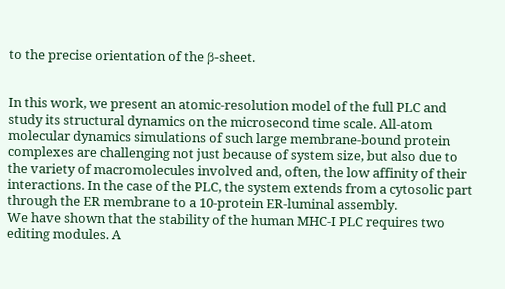to the precise orientation of the β-sheet.


In this work, we present an atomic-resolution model of the full PLC and study its structural dynamics on the microsecond time scale. All-atom molecular dynamics simulations of such large membrane-bound protein complexes are challenging not just because of system size, but also due to the variety of macromolecules involved and, often, the low affinity of their interactions. In the case of the PLC, the system extends from a cytosolic part through the ER membrane to a 10-protein ER-luminal assembly.
We have shown that the stability of the human MHC-I PLC requires two editing modules. A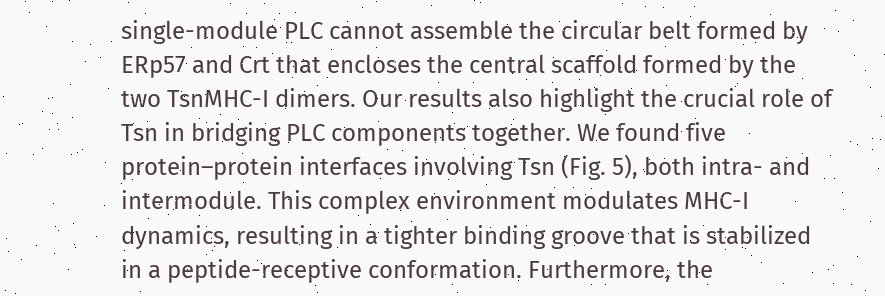single-module PLC cannot assemble the circular belt formed by ERp57 and Crt that encloses the central scaffold formed by the two TsnMHC-I dimers. Our results also highlight the crucial role of Tsn in bridging PLC components together. We found five protein–protein interfaces involving Tsn (Fig. 5), both intra- and intermodule. This complex environment modulates MHC-I dynamics, resulting in a tighter binding groove that is stabilized in a peptide-receptive conformation. Furthermore, the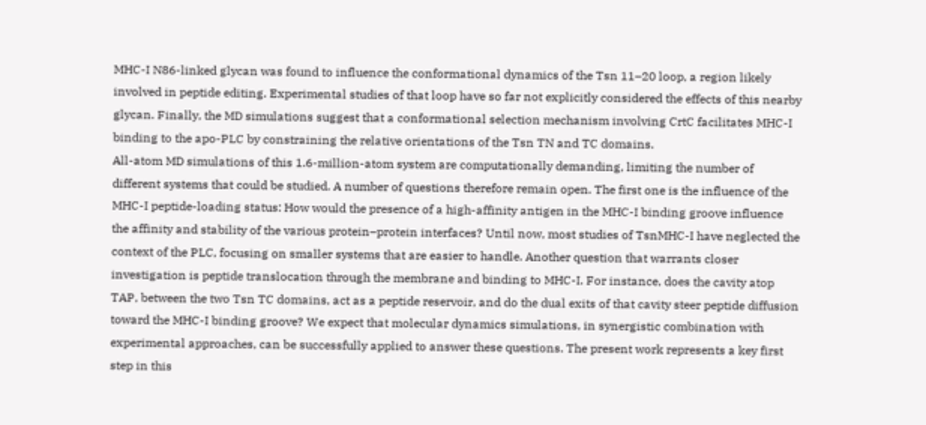MHC-I N86-linked glycan was found to influence the conformational dynamics of the Tsn 11–20 loop, a region likely involved in peptide editing. Experimental studies of that loop have so far not explicitly considered the effects of this nearby glycan. Finally, the MD simulations suggest that a conformational selection mechanism involving CrtC facilitates MHC-I binding to the apo-PLC by constraining the relative orientations of the Tsn TN and TC domains.
All-atom MD simulations of this 1.6-million-atom system are computationally demanding, limiting the number of different systems that could be studied. A number of questions therefore remain open. The first one is the influence of the MHC-I peptide-loading status: How would the presence of a high-affinity antigen in the MHC-I binding groove influence the affinity and stability of the various protein–protein interfaces? Until now, most studies of TsnMHC-I have neglected the context of the PLC, focusing on smaller systems that are easier to handle. Another question that warrants closer investigation is peptide translocation through the membrane and binding to MHC-I. For instance, does the cavity atop TAP, between the two Tsn TC domains, act as a peptide reservoir, and do the dual exits of that cavity steer peptide diffusion toward the MHC-I binding groove? We expect that molecular dynamics simulations, in synergistic combination with experimental approaches, can be successfully applied to answer these questions. The present work represents a key first step in this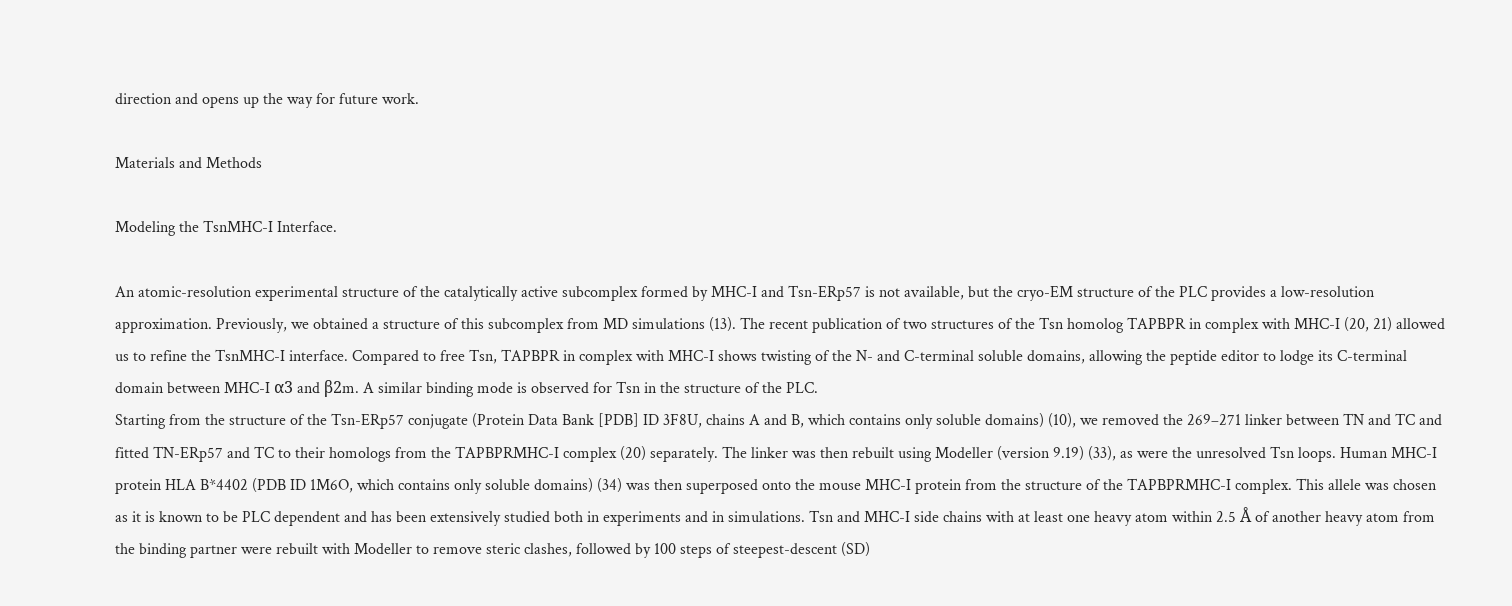direction and opens up the way for future work.

Materials and Methods

Modeling the TsnMHC-I Interface.

An atomic-resolution experimental structure of the catalytically active subcomplex formed by MHC-I and Tsn-ERp57 is not available, but the cryo-EM structure of the PLC provides a low-resolution approximation. Previously, we obtained a structure of this subcomplex from MD simulations (13). The recent publication of two structures of the Tsn homolog TAPBPR in complex with MHC-I (20, 21) allowed us to refine the TsnMHC-I interface. Compared to free Tsn, TAPBPR in complex with MHC-I shows twisting of the N- and C-terminal soluble domains, allowing the peptide editor to lodge its C-terminal domain between MHC-I α3 and β2m. A similar binding mode is observed for Tsn in the structure of the PLC.
Starting from the structure of the Tsn-ERp57 conjugate (Protein Data Bank [PDB] ID 3F8U, chains A and B, which contains only soluble domains) (10), we removed the 269–271 linker between TN and TC and fitted TN-ERp57 and TC to their homologs from the TAPBPRMHC-I complex (20) separately. The linker was then rebuilt using Modeller (version 9.19) (33), as were the unresolved Tsn loops. Human MHC-I protein HLA B*4402 (PDB ID 1M6O, which contains only soluble domains) (34) was then superposed onto the mouse MHC-I protein from the structure of the TAPBPRMHC-I complex. This allele was chosen as it is known to be PLC dependent and has been extensively studied both in experiments and in simulations. Tsn and MHC-I side chains with at least one heavy atom within 2.5 Å of another heavy atom from the binding partner were rebuilt with Modeller to remove steric clashes, followed by 100 steps of steepest-descent (SD)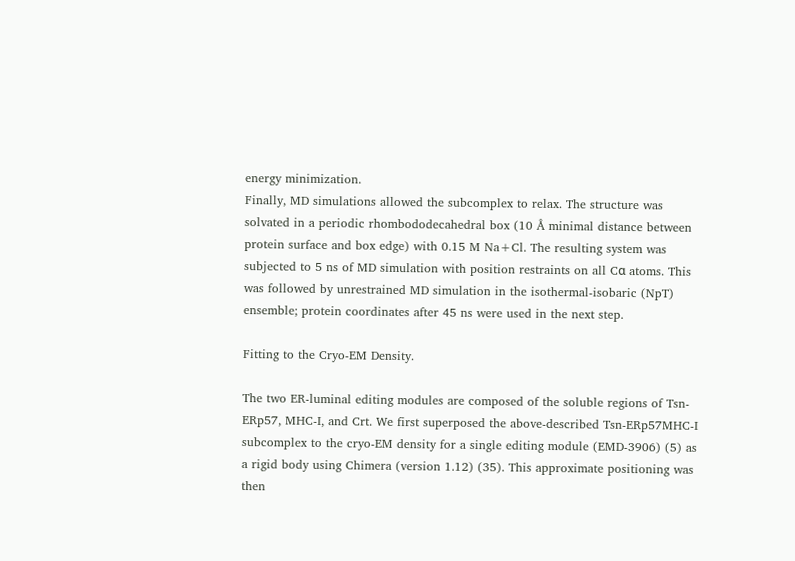energy minimization.
Finally, MD simulations allowed the subcomplex to relax. The structure was solvated in a periodic rhombododecahedral box (10 Å minimal distance between protein surface and box edge) with 0.15 M Na+Cl. The resulting system was subjected to 5 ns of MD simulation with position restraints on all Cα atoms. This was followed by unrestrained MD simulation in the isothermal-isobaric (NpT) ensemble; protein coordinates after 45 ns were used in the next step.

Fitting to the Cryo-EM Density.

The two ER-luminal editing modules are composed of the soluble regions of Tsn-ERp57, MHC-I, and Crt. We first superposed the above-described Tsn-ERp57MHC-I subcomplex to the cryo-EM density for a single editing module (EMD-3906) (5) as a rigid body using Chimera (version 1.12) (35). This approximate positioning was then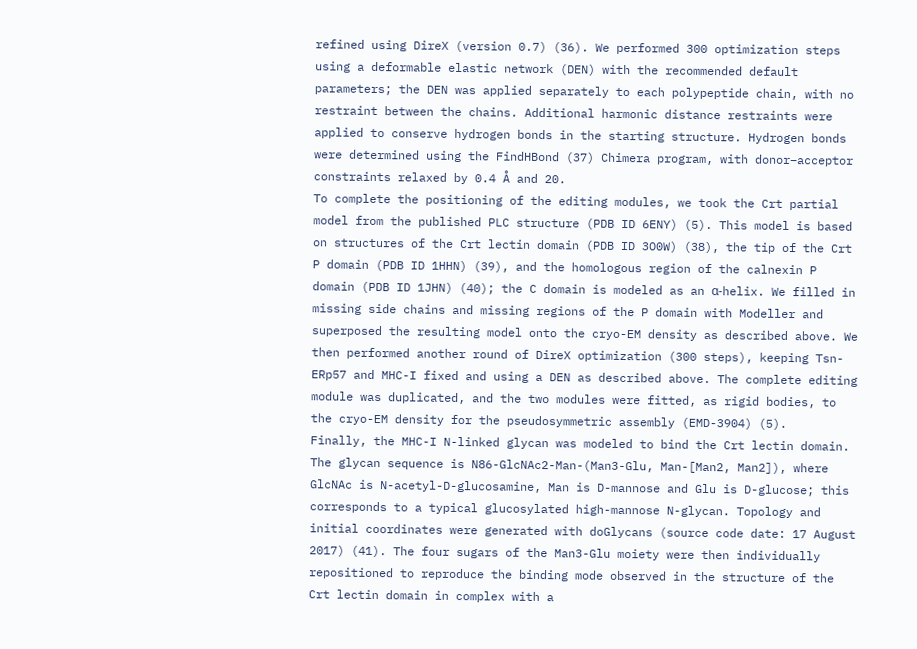refined using DireX (version 0.7) (36). We performed 300 optimization steps using a deformable elastic network (DEN) with the recommended default parameters; the DEN was applied separately to each polypeptide chain, with no restraint between the chains. Additional harmonic distance restraints were applied to conserve hydrogen bonds in the starting structure. Hydrogen bonds were determined using the FindHBond (37) Chimera program, with donor–acceptor constraints relaxed by 0.4 Å and 20.
To complete the positioning of the editing modules, we took the Crt partial model from the published PLC structure (PDB ID 6ENY) (5). This model is based on structures of the Crt lectin domain (PDB ID 3O0W) (38), the tip of the Crt P domain (PDB ID 1HHN) (39), and the homologous region of the calnexin P domain (PDB ID 1JHN) (40); the C domain is modeled as an α-helix. We filled in missing side chains and missing regions of the P domain with Modeller and superposed the resulting model onto the cryo-EM density as described above. We then performed another round of DireX optimization (300 steps), keeping Tsn-ERp57 and MHC-I fixed and using a DEN as described above. The complete editing module was duplicated, and the two modules were fitted, as rigid bodies, to the cryo-EM density for the pseudosymmetric assembly (EMD-3904) (5).
Finally, the MHC-I N-linked glycan was modeled to bind the Crt lectin domain. The glycan sequence is N86-GlcNAc2-Man-(Man3-Glu, Man-[Man2, Man2]), where GlcNAc is N-acetyl-D-glucosamine, Man is D-mannose and Glu is D-glucose; this corresponds to a typical glucosylated high-mannose N-glycan. Topology and initial coordinates were generated with doGlycans (source code date: 17 August 2017) (41). The four sugars of the Man3-Glu moiety were then individually repositioned to reproduce the binding mode observed in the structure of the Crt lectin domain in complex with a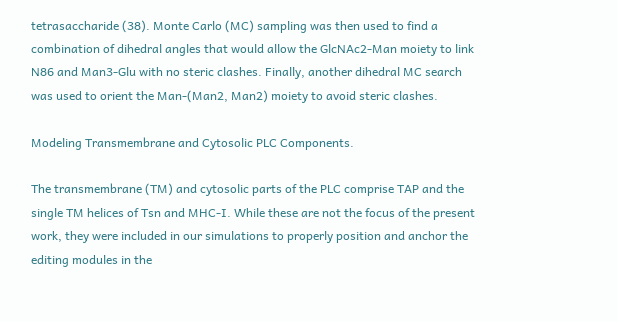tetrasaccharide (38). Monte Carlo (MC) sampling was then used to find a combination of dihedral angles that would allow the GlcNAc2-Man moiety to link N86 and Man3-Glu with no steric clashes. Finally, another dihedral MC search was used to orient the Man-(Man2, Man2) moiety to avoid steric clashes.

Modeling Transmembrane and Cytosolic PLC Components.

The transmembrane (TM) and cytosolic parts of the PLC comprise TAP and the single TM helices of Tsn and MHC-I. While these are not the focus of the present work, they were included in our simulations to properly position and anchor the editing modules in the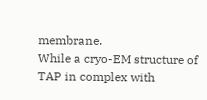membrane.
While a cryo-EM structure of TAP in complex with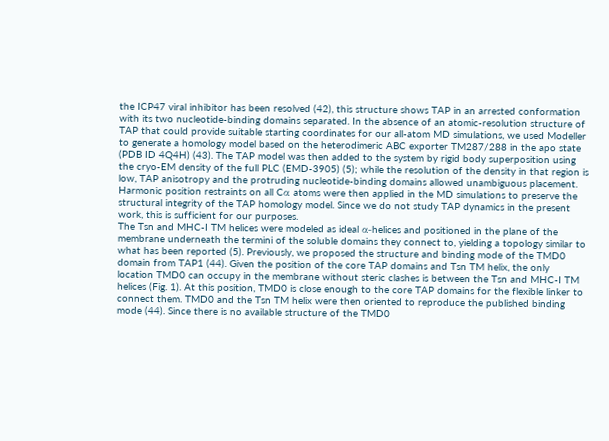the ICP47 viral inhibitor has been resolved (42), this structure shows TAP in an arrested conformation with its two nucleotide-binding domains separated. In the absence of an atomic-resolution structure of TAP that could provide suitable starting coordinates for our all-atom MD simulations, we used Modeller to generate a homology model based on the heterodimeric ABC exporter TM287/288 in the apo state (PDB ID 4Q4H) (43). The TAP model was then added to the system by rigid body superposition using the cryo-EM density of the full PLC (EMD-3905) (5); while the resolution of the density in that region is low, TAP anisotropy and the protruding nucleotide-binding domains allowed unambiguous placement. Harmonic position restraints on all Cα atoms were then applied in the MD simulations to preserve the structural integrity of the TAP homology model. Since we do not study TAP dynamics in the present work, this is sufficient for our purposes.
The Tsn and MHC-I TM helices were modeled as ideal α-helices and positioned in the plane of the membrane underneath the termini of the soluble domains they connect to, yielding a topology similar to what has been reported (5). Previously, we proposed the structure and binding mode of the TMD0 domain from TAP1 (44). Given the position of the core TAP domains and Tsn TM helix, the only location TMD0 can occupy in the membrane without steric clashes is between the Tsn and MHC-I TM helices (Fig. 1). At this position, TMD0 is close enough to the core TAP domains for the flexible linker to connect them. TMD0 and the Tsn TM helix were then oriented to reproduce the published binding mode (44). Since there is no available structure of the TMD0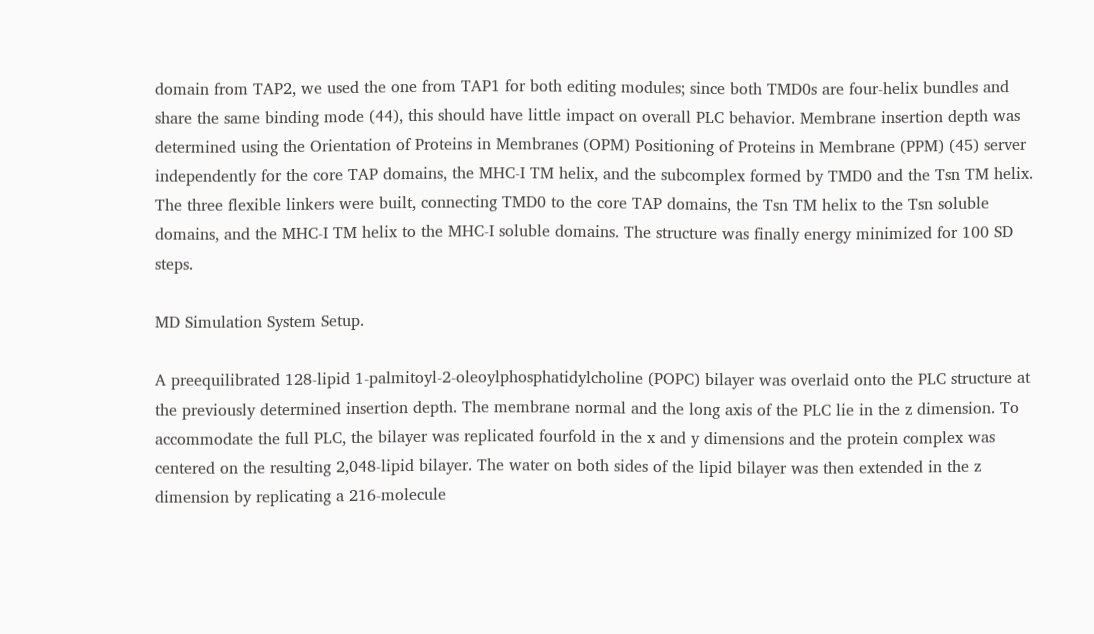domain from TAP2, we used the one from TAP1 for both editing modules; since both TMD0s are four-helix bundles and share the same binding mode (44), this should have little impact on overall PLC behavior. Membrane insertion depth was determined using the Orientation of Proteins in Membranes (OPM) Positioning of Proteins in Membrane (PPM) (45) server independently for the core TAP domains, the MHC-I TM helix, and the subcomplex formed by TMD0 and the Tsn TM helix. The three flexible linkers were built, connecting TMD0 to the core TAP domains, the Tsn TM helix to the Tsn soluble domains, and the MHC-I TM helix to the MHC-I soluble domains. The structure was finally energy minimized for 100 SD steps.

MD Simulation System Setup.

A preequilibrated 128-lipid 1-palmitoyl-2-oleoylphosphatidylcholine (POPC) bilayer was overlaid onto the PLC structure at the previously determined insertion depth. The membrane normal and the long axis of the PLC lie in the z dimension. To accommodate the full PLC, the bilayer was replicated fourfold in the x and y dimensions and the protein complex was centered on the resulting 2,048-lipid bilayer. The water on both sides of the lipid bilayer was then extended in the z dimension by replicating a 216-molecule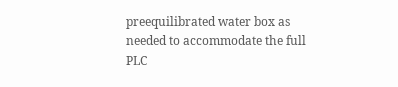preequilibrated water box as needed to accommodate the full PLC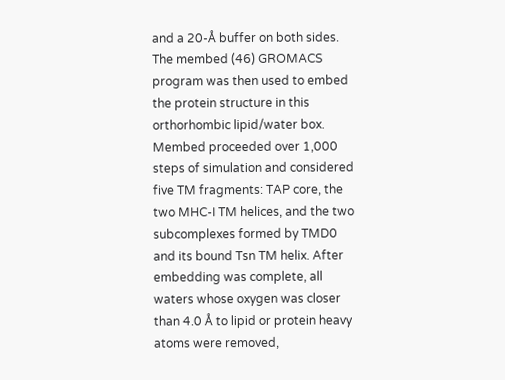and a 20-Å buffer on both sides. The membed (46) GROMACS program was then used to embed the protein structure in this orthorhombic lipid/water box. Membed proceeded over 1,000 steps of simulation and considered five TM fragments: TAP core, the two MHC-I TM helices, and the two subcomplexes formed by TMD0 and its bound Tsn TM helix. After embedding was complete, all waters whose oxygen was closer than 4.0 Å to lipid or protein heavy atoms were removed,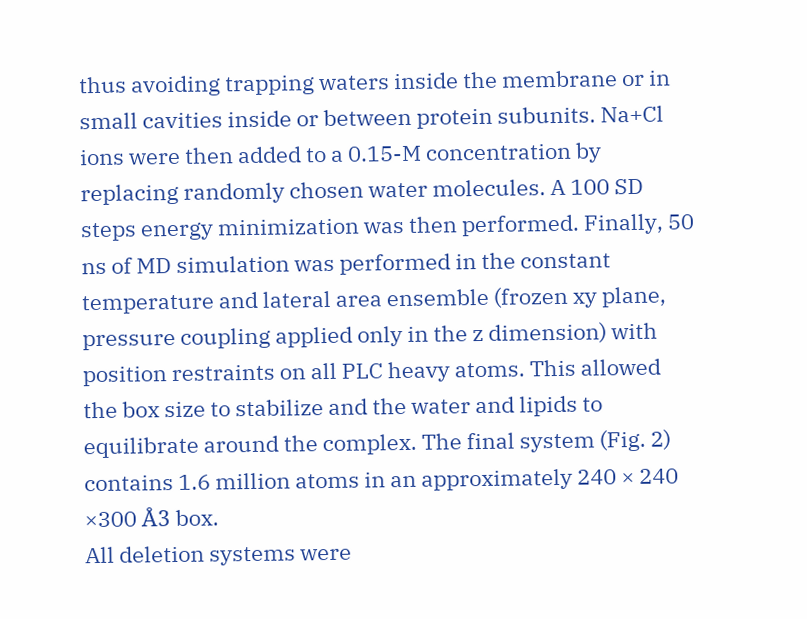thus avoiding trapping waters inside the membrane or in small cavities inside or between protein subunits. Na+Cl ions were then added to a 0.15-M concentration by replacing randomly chosen water molecules. A 100 SD steps energy minimization was then performed. Finally, 50 ns of MD simulation was performed in the constant temperature and lateral area ensemble (frozen xy plane, pressure coupling applied only in the z dimension) with position restraints on all PLC heavy atoms. This allowed the box size to stabilize and the water and lipids to equilibrate around the complex. The final system (Fig. 2) contains 1.6 million atoms in an approximately 240 × 240 ×300 Å3 box.
All deletion systems were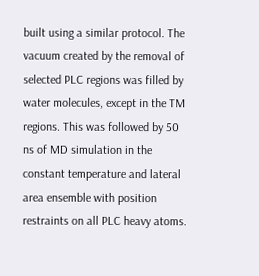built using a similar protocol. The vacuum created by the removal of selected PLC regions was filled by water molecules, except in the TM regions. This was followed by 50 ns of MD simulation in the constant temperature and lateral area ensemble with position restraints on all PLC heavy atoms.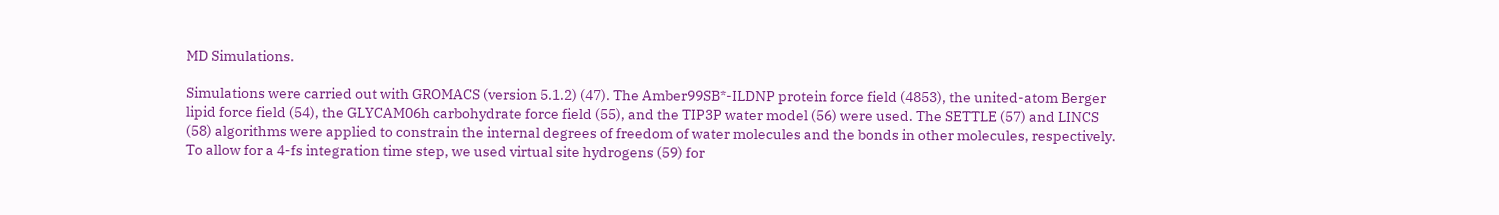MD Simulations.

Simulations were carried out with GROMACS (version 5.1.2) (47). The Amber99SB*-ILDNP protein force field (4853), the united-atom Berger lipid force field (54), the GLYCAM06h carbohydrate force field (55), and the TIP3P water model (56) were used. The SETTLE (57) and LINCS (58) algorithms were applied to constrain the internal degrees of freedom of water molecules and the bonds in other molecules, respectively. To allow for a 4-fs integration time step, we used virtual site hydrogens (59) for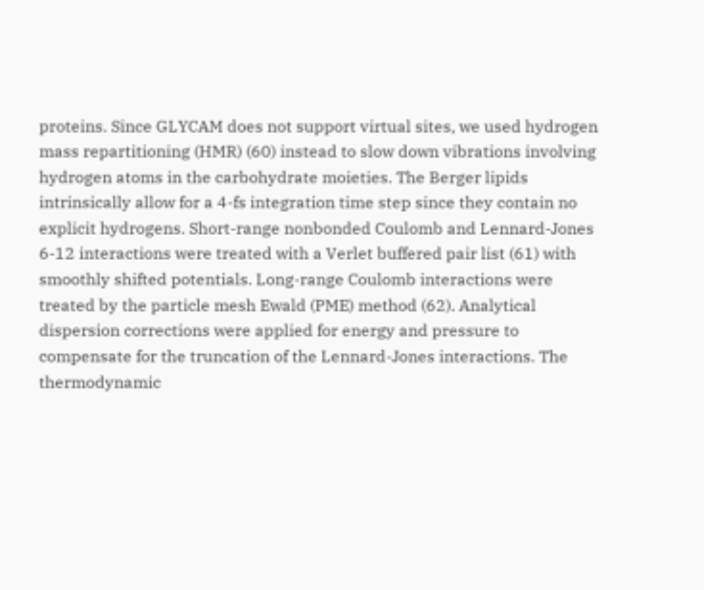proteins. Since GLYCAM does not support virtual sites, we used hydrogen mass repartitioning (HMR) (60) instead to slow down vibrations involving hydrogen atoms in the carbohydrate moieties. The Berger lipids intrinsically allow for a 4-fs integration time step since they contain no explicit hydrogens. Short-range nonbonded Coulomb and Lennard-Jones 6-12 interactions were treated with a Verlet buffered pair list (61) with smoothly shifted potentials. Long-range Coulomb interactions were treated by the particle mesh Ewald (PME) method (62). Analytical dispersion corrections were applied for energy and pressure to compensate for the truncation of the Lennard-Jones interactions. The thermodynamic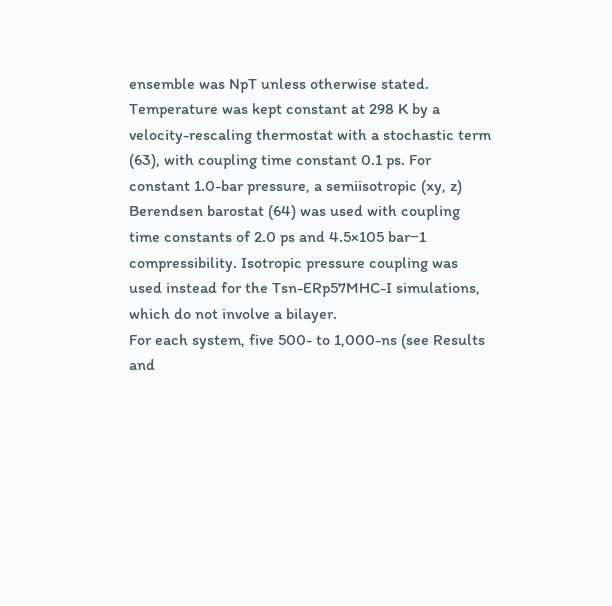ensemble was NpT unless otherwise stated. Temperature was kept constant at 298 K by a velocity-rescaling thermostat with a stochastic term (63), with coupling time constant 0.1 ps. For constant 1.0-bar pressure, a semiisotropic (xy, z) Berendsen barostat (64) was used with coupling time constants of 2.0 ps and 4.5×105 bar−1 compressibility. Isotropic pressure coupling was used instead for the Tsn-ERp57MHC-I simulations, which do not involve a bilayer.
For each system, five 500- to 1,000-ns (see Results and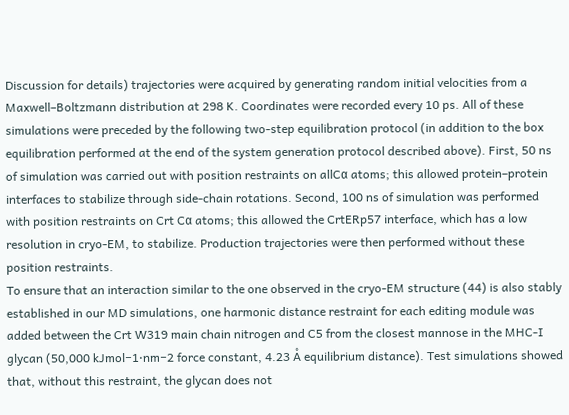Discussion for details) trajectories were acquired by generating random initial velocities from a Maxwell–Boltzmann distribution at 298 K. Coordinates were recorded every 10 ps. All of these simulations were preceded by the following two-step equilibration protocol (in addition to the box equilibration performed at the end of the system generation protocol described above). First, 50 ns of simulation was carried out with position restraints on allCα atoms; this allowed protein–protein interfaces to stabilize through side-chain rotations. Second, 100 ns of simulation was performed with position restraints on Crt Cα atoms; this allowed the CrtERp57 interface, which has a low resolution in cryo-EM, to stabilize. Production trajectories were then performed without these position restraints.
To ensure that an interaction similar to the one observed in the cryo-EM structure (44) is also stably established in our MD simulations, one harmonic distance restraint for each editing module was added between the Crt W319 main chain nitrogen and C5 from the closest mannose in the MHC-I glycan (50,000 kJmol−1⋅nm−2 force constant, 4.23 Å equilibrium distance). Test simulations showed that, without this restraint, the glycan does not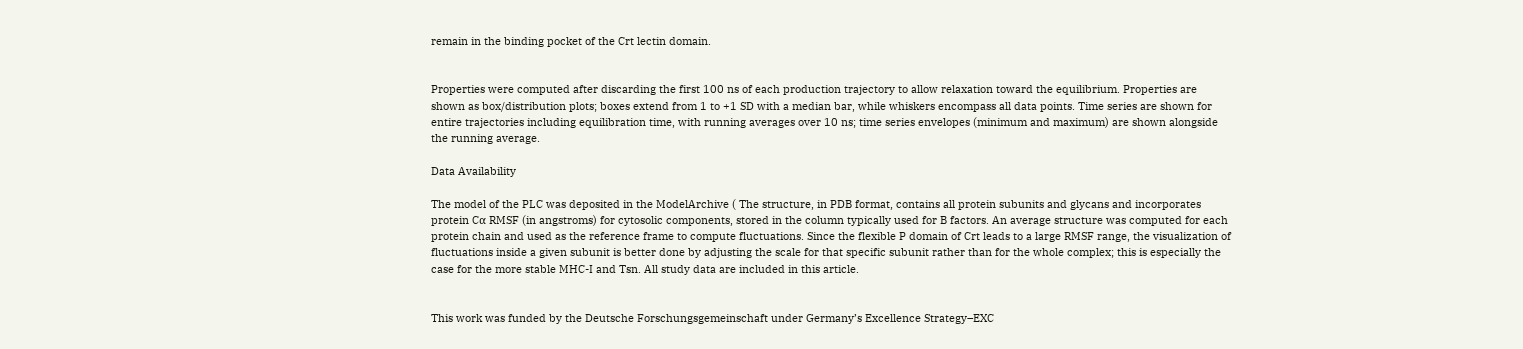remain in the binding pocket of the Crt lectin domain.


Properties were computed after discarding the first 100 ns of each production trajectory to allow relaxation toward the equilibrium. Properties are shown as box/distribution plots; boxes extend from 1 to +1 SD with a median bar, while whiskers encompass all data points. Time series are shown for entire trajectories including equilibration time, with running averages over 10 ns; time series envelopes (minimum and maximum) are shown alongside the running average.

Data Availability

The model of the PLC was deposited in the ModelArchive ( The structure, in PDB format, contains all protein subunits and glycans and incorporates protein Cα RMSF (in angstroms) for cytosolic components, stored in the column typically used for B factors. An average structure was computed for each protein chain and used as the reference frame to compute fluctuations. Since the flexible P domain of Crt leads to a large RMSF range, the visualization of fluctuations inside a given subunit is better done by adjusting the scale for that specific subunit rather than for the whole complex; this is especially the case for the more stable MHC-I and Tsn. All study data are included in this article.


This work was funded by the Deutsche Forschungsgemeinschaft under Germany’s Excellence Strategy–EXC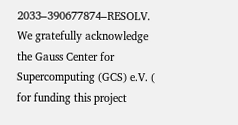2033–390677874–RESOLV. We gratefully acknowledge the Gauss Center for Supercomputing (GCS) e.V. ( for funding this project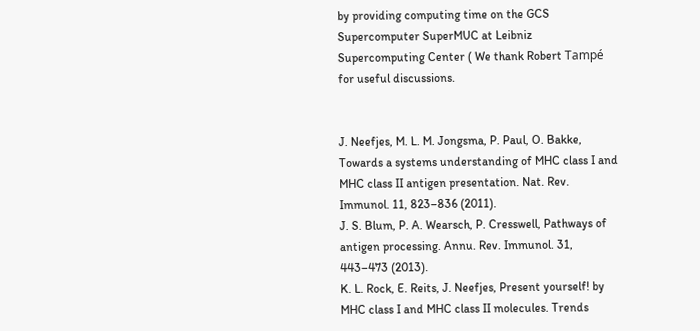by providing computing time on the GCS Supercomputer SuperMUC at Leibniz Supercomputing Center ( We thank Robert Tampé for useful discussions.


J. Neefjes, M. L. M. Jongsma, P. Paul, O. Bakke, Towards a systems understanding of MHC class I and MHC class II antigen presentation. Nat. Rev. Immunol. 11, 823–836 (2011).
J. S. Blum, P. A. Wearsch, P. Cresswell, Pathways of antigen processing. Annu. Rev. Immunol. 31, 443–473 (2013).
K. L. Rock, E. Reits, J. Neefjes, Present yourself! by MHC class I and MHC class II molecules. Trends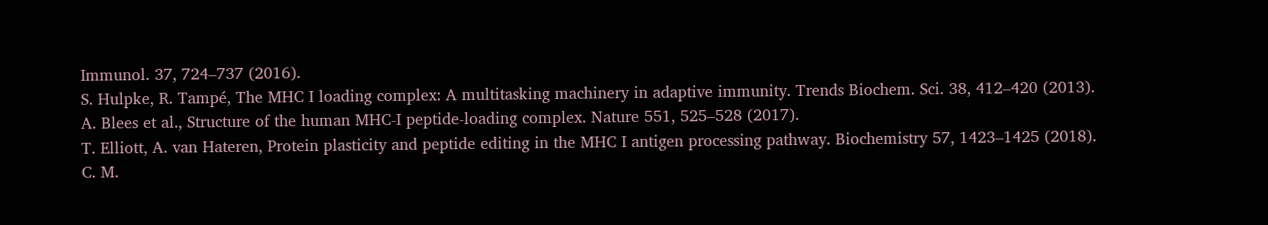Immunol. 37, 724–737 (2016).
S. Hulpke, R. Tampé, The MHC I loading complex: A multitasking machinery in adaptive immunity. Trends Biochem. Sci. 38, 412–420 (2013).
A. Blees et al., Structure of the human MHC-I peptide-loading complex. Nature 551, 525–528 (2017).
T. Elliott, A. van Hateren, Protein plasticity and peptide editing in the MHC I antigen processing pathway. Biochemistry 57, 1423–1425 (2018).
C. M.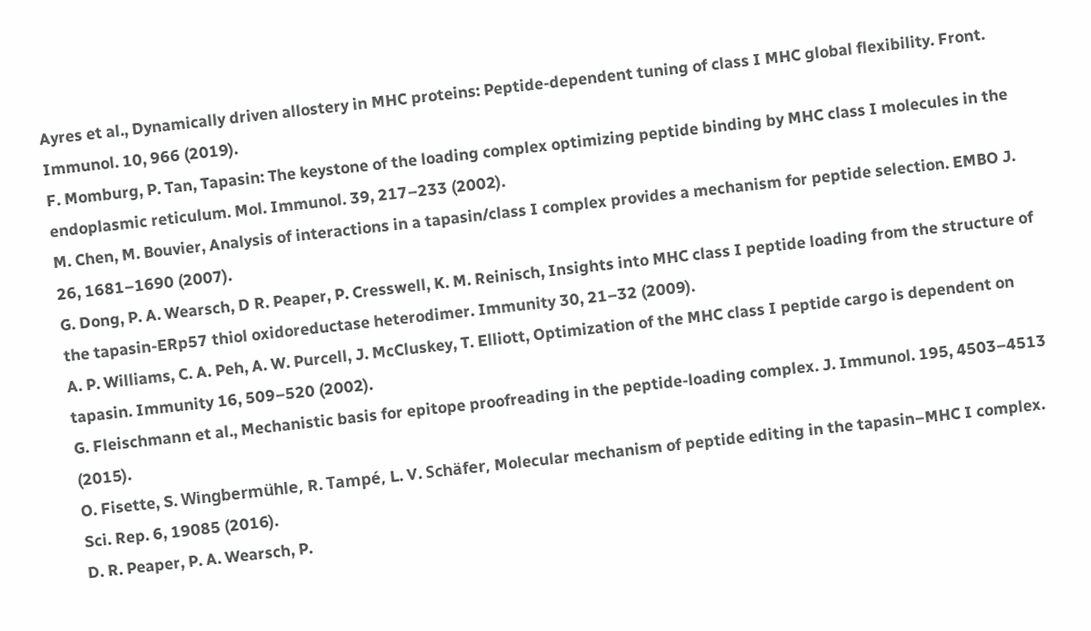Ayres et al., Dynamically driven allostery in MHC proteins: Peptide-dependent tuning of class I MHC global flexibility. Front. Immunol. 10, 966 (2019).
F. Momburg, P. Tan, Tapasin: The keystone of the loading complex optimizing peptide binding by MHC class I molecules in the endoplasmic reticulum. Mol. Immunol. 39, 217–233 (2002).
M. Chen, M. Bouvier, Analysis of interactions in a tapasin/class I complex provides a mechanism for peptide selection. EMBO J. 26, 1681–1690 (2007).
G. Dong, P. A. Wearsch, D R. Peaper, P. Cresswell, K. M. Reinisch, Insights into MHC class I peptide loading from the structure of the tapasin-ERp57 thiol oxidoreductase heterodimer. Immunity 30, 21–32 (2009).
A. P. Williams, C. A. Peh, A. W. Purcell, J. McCluskey, T. Elliott, Optimization of the MHC class I peptide cargo is dependent on tapasin. Immunity 16, 509–520 (2002).
G. Fleischmann et al., Mechanistic basis for epitope proofreading in the peptide-loading complex. J. Immunol. 195, 4503–4513 (2015).
O. Fisette, S. Wingbermühle, R. Tampé, L. V. Schäfer, Molecular mechanism of peptide editing in the tapasin–MHC I complex. Sci. Rep. 6, 19085 (2016).
D. R. Peaper, P. A. Wearsch, P.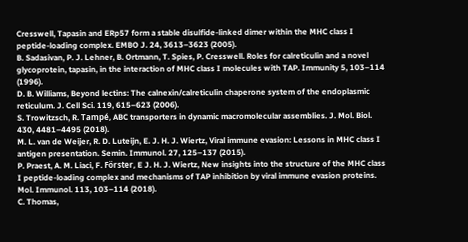Cresswell, Tapasin and ERp57 form a stable disulfide-linked dimer within the MHC class I peptide-loading complex. EMBO J. 24, 3613–3623 (2005).
B. Sadasivan, P. J. Lehner, B. Ortmann, T. Spies, P. Cresswell. Roles for calreticulin and a novel glycoprotein, tapasin, in the interaction of MHC class I molecules with TAP. Immunity 5, 103–114 (1996).
D. B. Williams, Beyond lectins: The calnexin/calreticulin chaperone system of the endoplasmic reticulum. J. Cell Sci. 119, 615–623 (2006).
S. Trowitzsch, R. Tampé, ABC transporters in dynamic macromolecular assemblies. J. Mol. Biol. 430, 4481–4495 (2018).
M. L. van de Weijer, R. D. Luteijn, E. J. H. J. Wiertz, Viral immune evasion: Lessons in MHC class I antigen presentation. Semin. Immunol. 27, 125–137 (2015).
P. Praest, A. M. Liaci, F. Förster, E J. H. J. Wiertz, New insights into the structure of the MHC class I peptide-loading complex and mechanisms of TAP inhibition by viral immune evasion proteins. Mol. Immunol. 113, 103–114 (2018).
C. Thomas,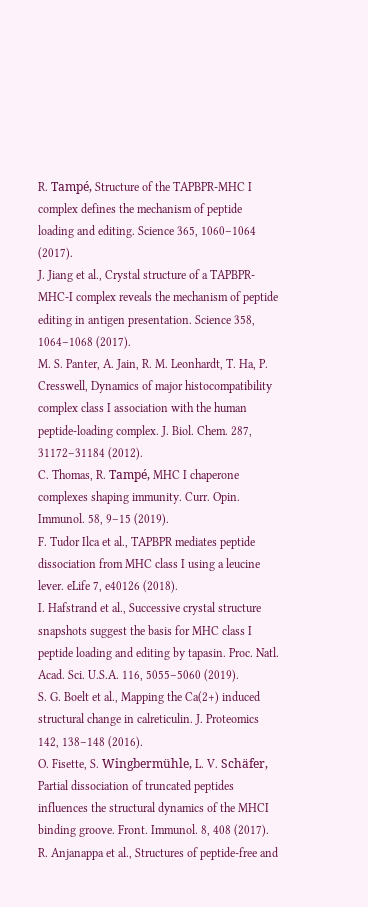R. Tampé, Structure of the TAPBPR-MHC I complex defines the mechanism of peptide loading and editing. Science 365, 1060–1064 (2017).
J. Jiang et al., Crystal structure of a TAPBPR-MHC-I complex reveals the mechanism of peptide editing in antigen presentation. Science 358, 1064–1068 (2017).
M. S. Panter, A. Jain, R. M. Leonhardt, T. Ha, P. Cresswell, Dynamics of major histocompatibility complex class I association with the human peptide-loading complex. J. Biol. Chem. 287, 31172–31184 (2012).
C. Thomas, R. Tampé, MHC I chaperone complexes shaping immunity. Curr. Opin. Immunol. 58, 9–15 (2019).
F. Tudor Ilca et al., TAPBPR mediates peptide dissociation from MHC class I using a leucine lever. eLife 7, e40126 (2018).
I. Hafstrand et al., Successive crystal structure snapshots suggest the basis for MHC class I peptide loading and editing by tapasin. Proc. Natl. Acad. Sci. U.S.A. 116, 5055–5060 (2019).
S. G. Boelt et al., Mapping the Ca(2+) induced structural change in calreticulin. J. Proteomics 142, 138–148 (2016).
O. Fisette, S. Wingbermühle, L. V. Schäfer, Partial dissociation of truncated peptides influences the structural dynamics of the MHCI binding groove. Front. Immunol. 8, 408 (2017).
R. Anjanappa et al., Structures of peptide-free and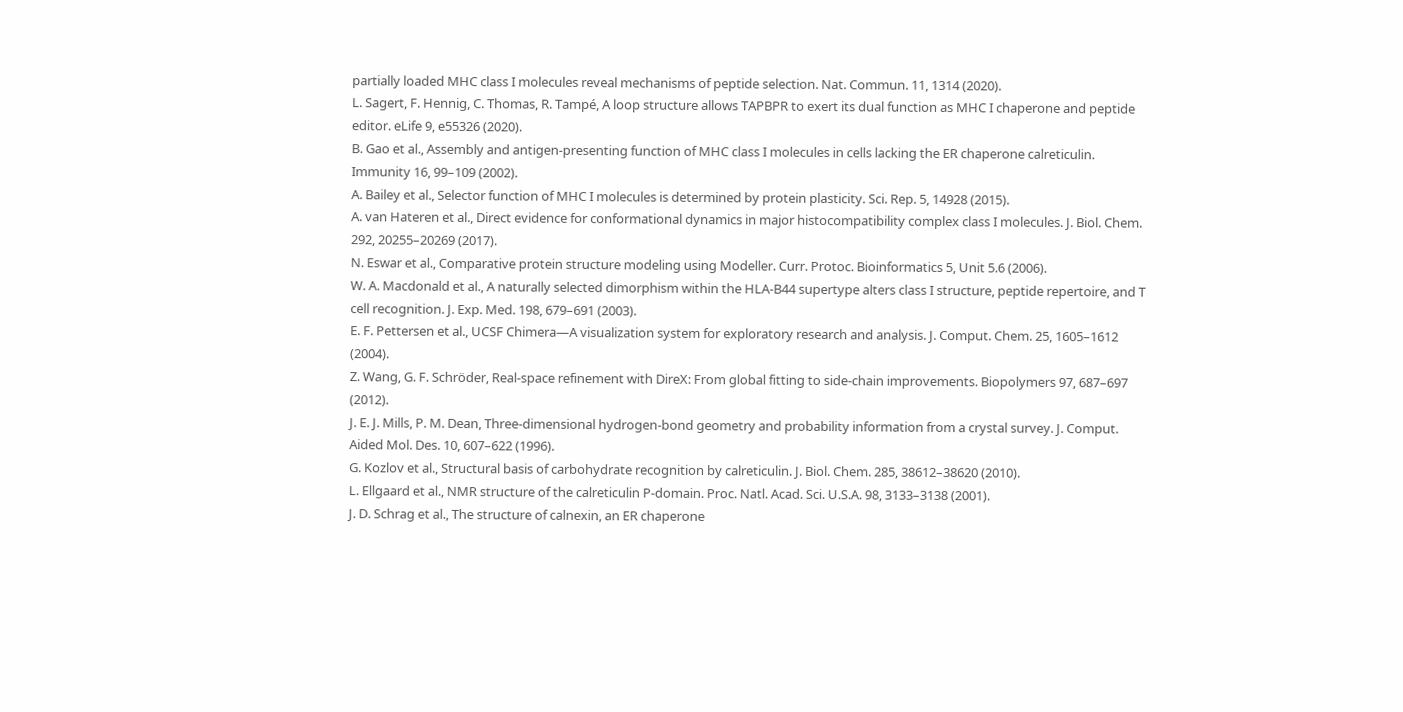partially loaded MHC class I molecules reveal mechanisms of peptide selection. Nat. Commun. 11, 1314 (2020).
L. Sagert, F. Hennig, C. Thomas, R. Tampé, A loop structure allows TAPBPR to exert its dual function as MHC I chaperone and peptide editor. eLife 9, e55326 (2020).
B. Gao et al., Assembly and antigen-presenting function of MHC class I molecules in cells lacking the ER chaperone calreticulin. Immunity 16, 99–109 (2002).
A. Bailey et al., Selector function of MHC I molecules is determined by protein plasticity. Sci. Rep. 5, 14928 (2015).
A. van Hateren et al., Direct evidence for conformational dynamics in major histocompatibility complex class I molecules. J. Biol. Chem. 292, 20255–20269 (2017).
N. Eswar et al., Comparative protein structure modeling using Modeller. Curr. Protoc. Bioinformatics 5, Unit 5.6 (2006).
W. A. Macdonald et al., A naturally selected dimorphism within the HLA-B44 supertype alters class I structure, peptide repertoire, and T cell recognition. J. Exp. Med. 198, 679–691 (2003).
E. F. Pettersen et al., UCSF Chimera—A visualization system for exploratory research and analysis. J. Comput. Chem. 25, 1605–1612 (2004).
Z. Wang, G. F. Schröder, Real-space refinement with DireX: From global fitting to side-chain improvements. Biopolymers 97, 687–697 (2012).
J. E. J. Mills, P. M. Dean, Three-dimensional hydrogen-bond geometry and probability information from a crystal survey. J. Comput. Aided Mol. Des. 10, 607–622 (1996).
G. Kozlov et al., Structural basis of carbohydrate recognition by calreticulin. J. Biol. Chem. 285, 38612–38620 (2010).
L. Ellgaard et al., NMR structure of the calreticulin P-domain. Proc. Natl. Acad. Sci. U.S.A. 98, 3133–3138 (2001).
J. D. Schrag et al., The structure of calnexin, an ER chaperone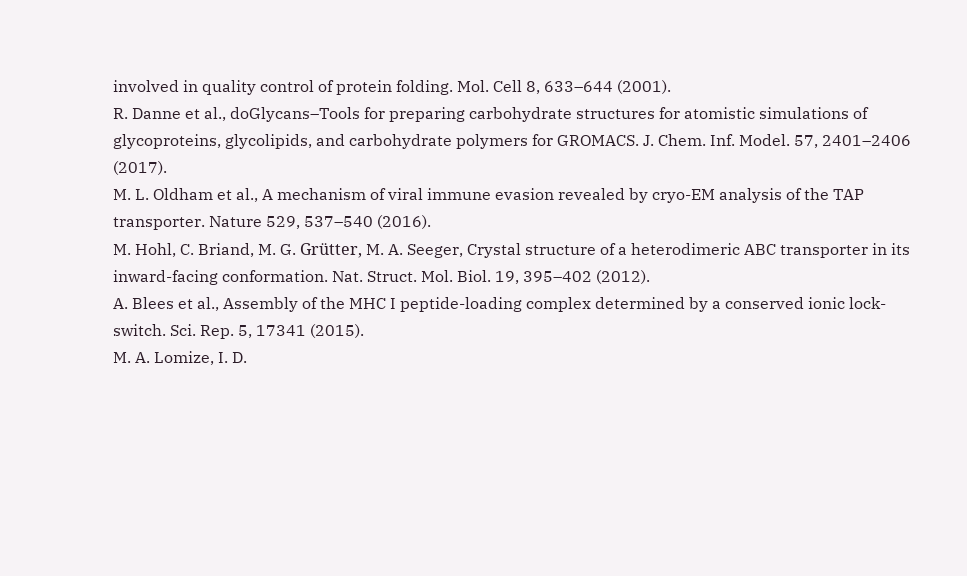involved in quality control of protein folding. Mol. Cell 8, 633–644 (2001).
R. Danne et al., doGlycans–Tools for preparing carbohydrate structures for atomistic simulations of glycoproteins, glycolipids, and carbohydrate polymers for GROMACS. J. Chem. Inf. Model. 57, 2401–2406 (2017).
M. L. Oldham et al., A mechanism of viral immune evasion revealed by cryo-EM analysis of the TAP transporter. Nature 529, 537–540 (2016).
M. Hohl, C. Briand, M. G. Grütter, M. A. Seeger, Crystal structure of a heterodimeric ABC transporter in its inward-facing conformation. Nat. Struct. Mol. Biol. 19, 395–402 (2012).
A. Blees et al., Assembly of the MHC I peptide-loading complex determined by a conserved ionic lock-switch. Sci. Rep. 5, 17341 (2015).
M. A. Lomize, I. D.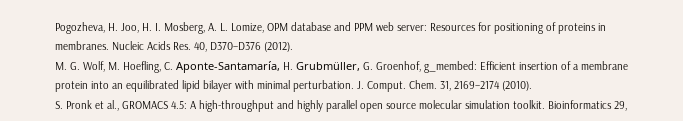Pogozheva, H. Joo, H. I. Mosberg, A. L. Lomize, OPM database and PPM web server: Resources for positioning of proteins in membranes. Nucleic Acids Res. 40, D370–D376 (2012).
M. G. Wolf, M. Hoefling, C. Aponte-Santamaría, H. Grubmüller, G. Groenhof, g_membed: Efficient insertion of a membrane protein into an equilibrated lipid bilayer with minimal perturbation. J. Comput. Chem. 31, 2169–2174 (2010).
S. Pronk et al., GROMACS 4.5: A high-throughput and highly parallel open source molecular simulation toolkit. Bioinformatics 29,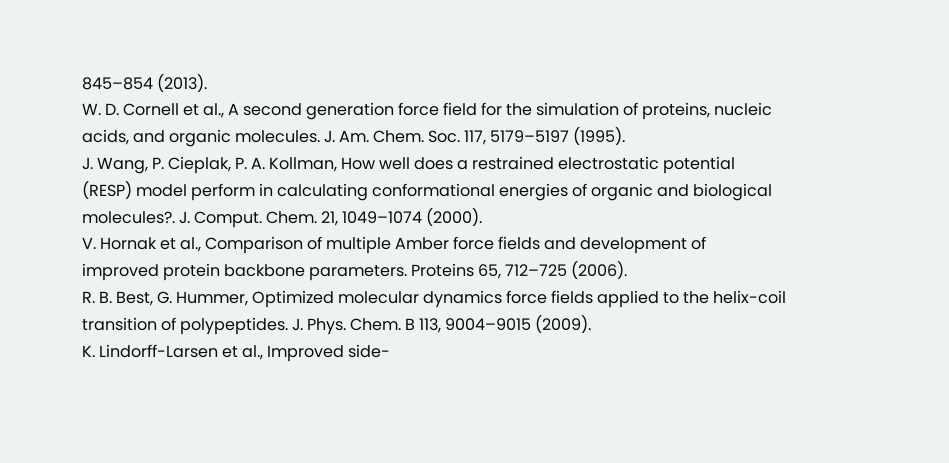845–854 (2013).
W. D. Cornell et al., A second generation force field for the simulation of proteins, nucleic acids, and organic molecules. J. Am. Chem. Soc. 117, 5179–5197 (1995).
J. Wang, P. Cieplak, P. A. Kollman, How well does a restrained electrostatic potential (RESP) model perform in calculating conformational energies of organic and biological molecules?. J. Comput. Chem. 21, 1049–1074 (2000).
V. Hornak et al., Comparison of multiple Amber force fields and development of improved protein backbone parameters. Proteins 65, 712–725 (2006).
R. B. Best, G. Hummer, Optimized molecular dynamics force fields applied to the helix-coil transition of polypeptides. J. Phys. Chem. B 113, 9004–9015 (2009).
K. Lindorff-Larsen et al., Improved side-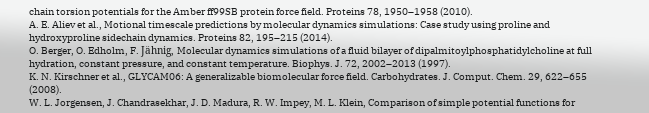chain torsion potentials for the Amber ff99SB protein force field. Proteins 78, 1950–1958 (2010).
A. E. Aliev et al., Motional timescale predictions by molecular dynamics simulations: Case study using proline and hydroxyproline sidechain dynamics. Proteins 82, 195–215 (2014).
O. Berger, O. Edholm, F. Jähnig, Molecular dynamics simulations of a fluid bilayer of dipalmitoylphosphatidylcholine at full hydration, constant pressure, and constant temperature. Biophys. J. 72, 2002–2013 (1997).
K. N. Kirschner et al., GLYCAM06: A generalizable biomolecular force field. Carbohydrates. J. Comput. Chem. 29, 622–655 (2008).
W. L. Jorgensen, J. Chandrasekhar, J. D. Madura, R. W. Impey, M. L. Klein, Comparison of simple potential functions for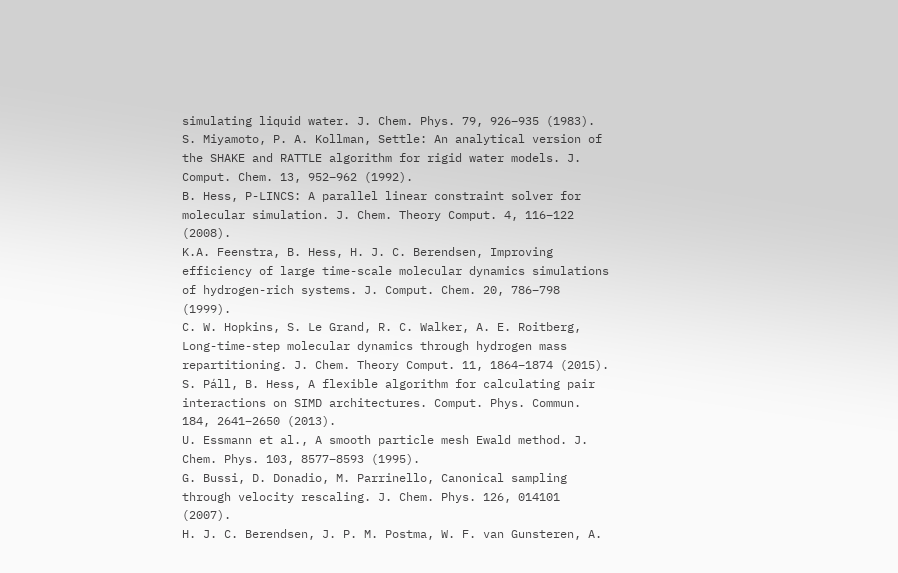simulating liquid water. J. Chem. Phys. 79, 926–935 (1983).
S. Miyamoto, P. A. Kollman, Settle: An analytical version of the SHAKE and RATTLE algorithm for rigid water models. J. Comput. Chem. 13, 952–962 (1992).
B. Hess, P-LINCS: A parallel linear constraint solver for molecular simulation. J. Chem. Theory Comput. 4, 116–122 (2008).
K.A. Feenstra, B. Hess, H. J. C. Berendsen, Improving efficiency of large time-scale molecular dynamics simulations of hydrogen-rich systems. J. Comput. Chem. 20, 786–798 (1999).
C. W. Hopkins, S. Le Grand, R. C. Walker, A. E. Roitberg, Long-time-step molecular dynamics through hydrogen mass repartitioning. J. Chem. Theory Comput. 11, 1864–1874 (2015).
S. Páll, B. Hess, A flexible algorithm for calculating pair interactions on SIMD architectures. Comput. Phys. Commun. 184, 2641–2650 (2013).
U. Essmann et al., A smooth particle mesh Ewald method. J. Chem. Phys. 103, 8577–8593 (1995).
G. Bussi, D. Donadio, M. Parrinello, Canonical sampling through velocity rescaling. J. Chem. Phys. 126, 014101 (2007).
H. J. C. Berendsen, J. P. M. Postma, W. F. van Gunsteren, A.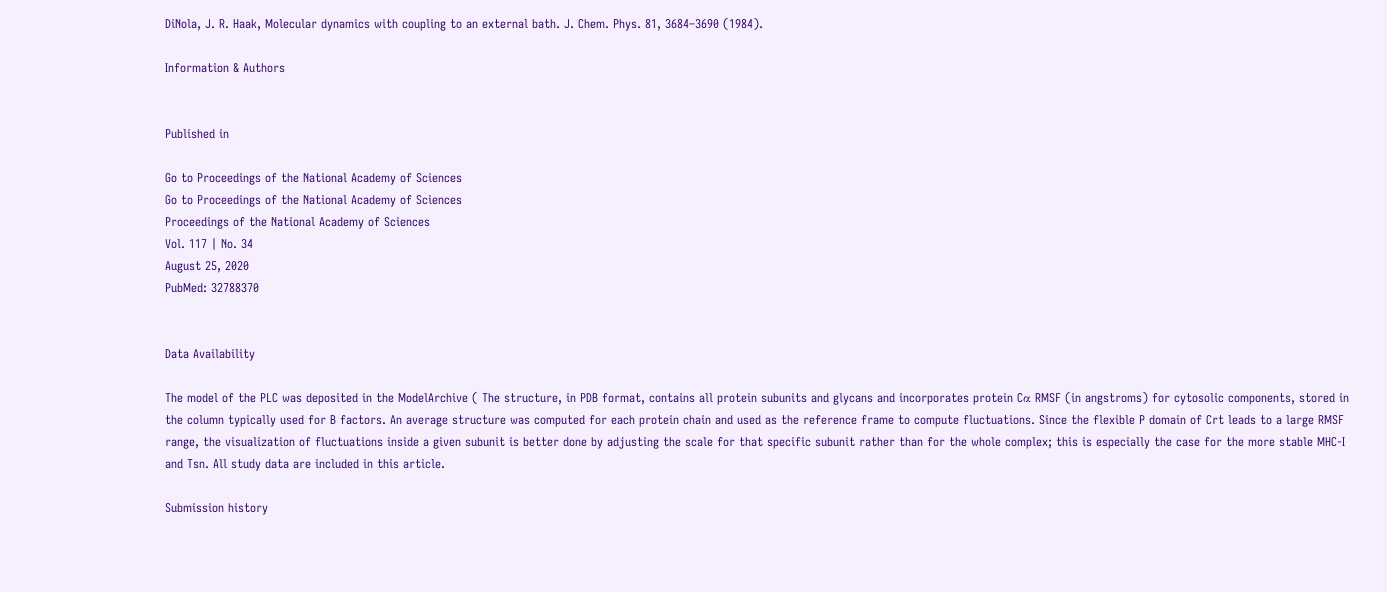DiNola, J. R. Haak, Molecular dynamics with coupling to an external bath. J. Chem. Phys. 81, 3684–3690 (1984).

Information & Authors


Published in

Go to Proceedings of the National Academy of Sciences
Go to Proceedings of the National Academy of Sciences
Proceedings of the National Academy of Sciences
Vol. 117 | No. 34
August 25, 2020
PubMed: 32788370


Data Availability

The model of the PLC was deposited in the ModelArchive ( The structure, in PDB format, contains all protein subunits and glycans and incorporates protein Cα RMSF (in angstroms) for cytosolic components, stored in the column typically used for B factors. An average structure was computed for each protein chain and used as the reference frame to compute fluctuations. Since the flexible P domain of Crt leads to a large RMSF range, the visualization of fluctuations inside a given subunit is better done by adjusting the scale for that specific subunit rather than for the whole complex; this is especially the case for the more stable MHC-I and Tsn. All study data are included in this article.

Submission history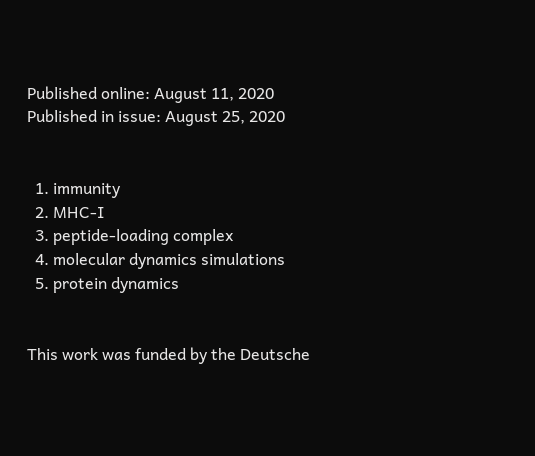Published online: August 11, 2020
Published in issue: August 25, 2020


  1. immunity
  2. MHC-I
  3. peptide-loading complex
  4. molecular dynamics simulations
  5. protein dynamics


This work was funded by the Deutsche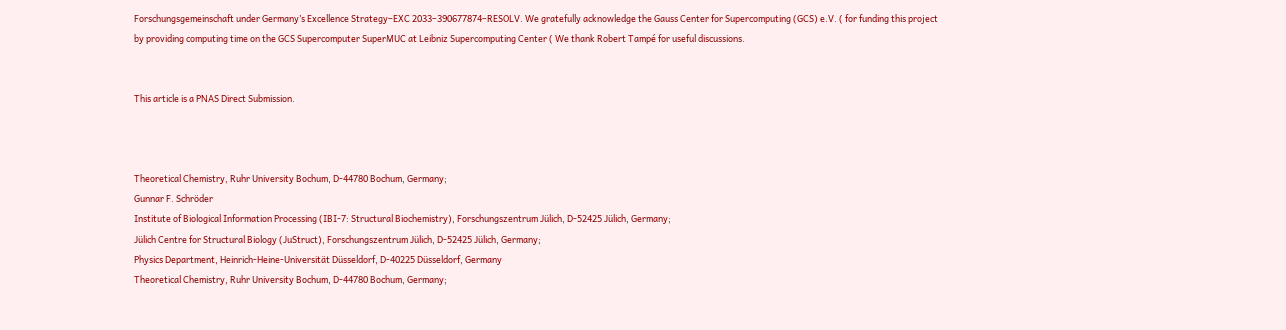Forschungsgemeinschaft under Germany’s Excellence Strategy–EXC 2033–390677874–RESOLV. We gratefully acknowledge the Gauss Center for Supercomputing (GCS) e.V. ( for funding this project by providing computing time on the GCS Supercomputer SuperMUC at Leibniz Supercomputing Center ( We thank Robert Tampé for useful discussions.


This article is a PNAS Direct Submission.



Theoretical Chemistry, Ruhr University Bochum, D-44780 Bochum, Germany;
Gunnar F. Schröder
Institute of Biological Information Processing (IBI-7: Structural Biochemistry), Forschungszentrum Jülich, D-52425 Jülich, Germany;
Jülich Centre for Structural Biology (JuStruct), Forschungszentrum Jülich, D-52425 Jülich, Germany;
Physics Department, Heinrich-Heine-Universität Düsseldorf, D-40225 Düsseldorf, Germany
Theoretical Chemistry, Ruhr University Bochum, D-44780 Bochum, Germany;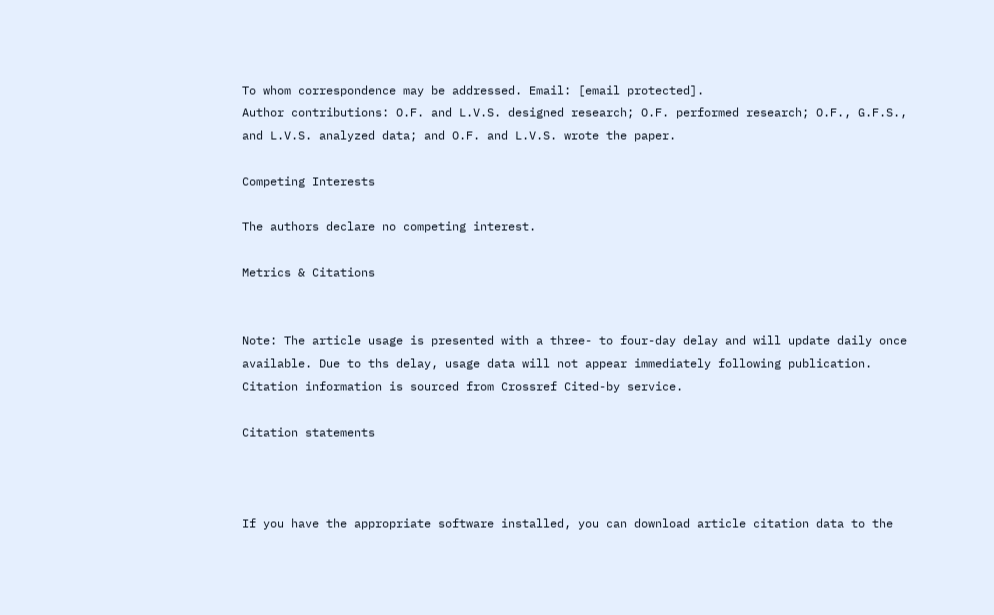To whom correspondence may be addressed. Email: [email protected].
Author contributions: O.F. and L.V.S. designed research; O.F. performed research; O.F., G.F.S., and L.V.S. analyzed data; and O.F. and L.V.S. wrote the paper.

Competing Interests

The authors declare no competing interest.

Metrics & Citations


Note: The article usage is presented with a three- to four-day delay and will update daily once available. Due to ths delay, usage data will not appear immediately following publication. Citation information is sourced from Crossref Cited-by service.

Citation statements



If you have the appropriate software installed, you can download article citation data to the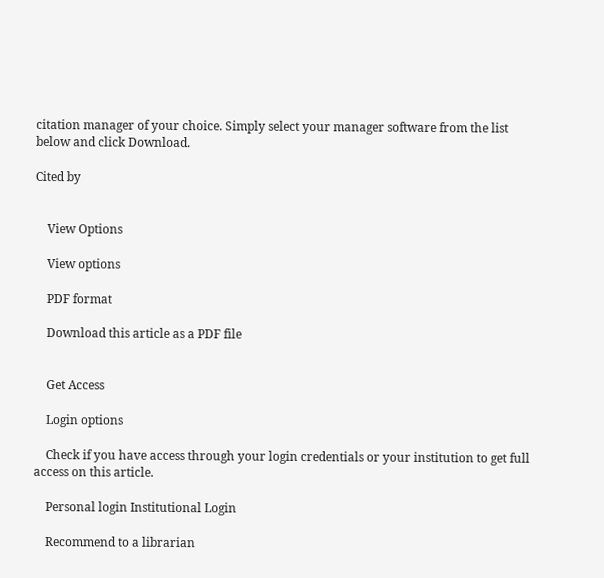citation manager of your choice. Simply select your manager software from the list below and click Download.

Cited by


    View Options

    View options

    PDF format

    Download this article as a PDF file


    Get Access

    Login options

    Check if you have access through your login credentials or your institution to get full access on this article.

    Personal login Institutional Login

    Recommend to a librarian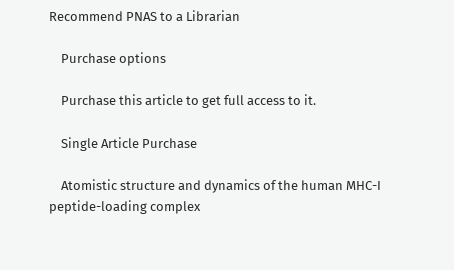Recommend PNAS to a Librarian

    Purchase options

    Purchase this article to get full access to it.

    Single Article Purchase

    Atomistic structure and dynamics of the human MHC-I peptide-loading complex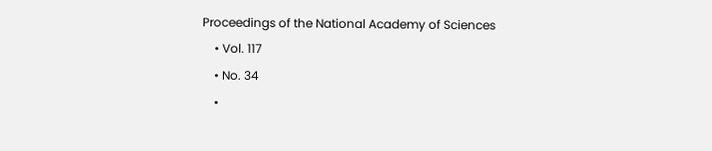Proceedings of the National Academy of Sciences
    • Vol. 117
    • No. 34
    •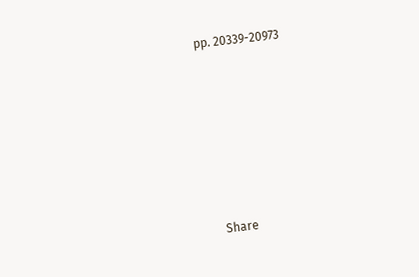pp. 20339-20973







    Share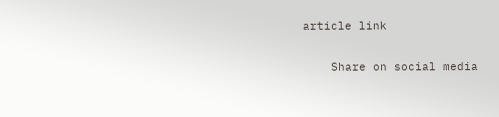article link

    Share on social media